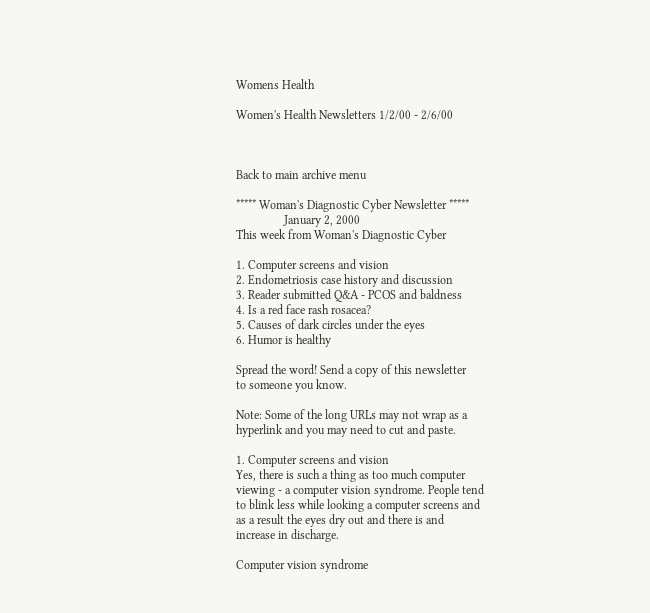Womens Health

Women's Health Newsletters 1/2/00 - 2/6/00



Back to main archive menu

***** Woman's Diagnostic Cyber Newsletter *****
                January 2, 2000
This week from Woman's Diagnostic Cyber

1. Computer screens and vision
2. Endometriosis case history and discussion
3. Reader submitted Q&A - PCOS and baldness
4. Is a red face rash rosacea?
5. Causes of dark circles under the eyes
6. Humor is healthy

Spread the word! Send a copy of this newsletter
to someone you know.

Note: Some of the long URLs may not wrap as a
hyperlink and you may need to cut and paste.

1. Computer screens and vision
Yes, there is such a thing as too much computer
viewing - a computer vision syndrome. People tend
to blink less while looking a computer screens and
as a result the eyes dry out and there is and
increase in discharge.

Computer vision syndrome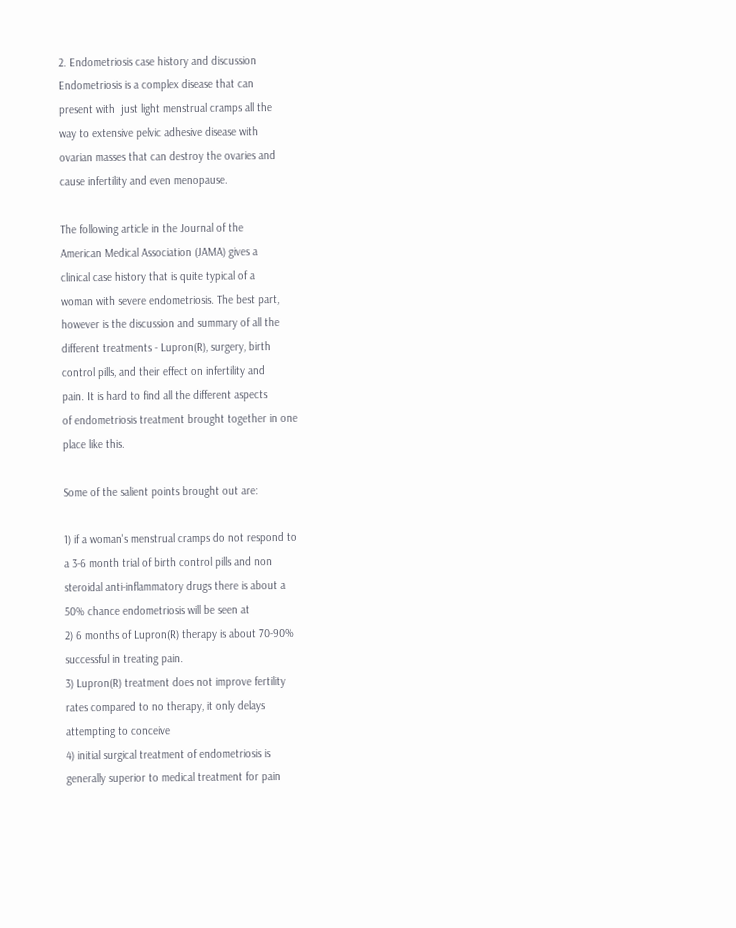2. Endometriosis case history and discussion
Endometriosis is a complex disease that can
present with  just light menstrual cramps all the
way to extensive pelvic adhesive disease with
ovarian masses that can destroy the ovaries and
cause infertility and even menopause.

The following article in the Journal of the
American Medical Association (JAMA) gives a
clinical case history that is quite typical of a
woman with severe endometriosis. The best part,
however is the discussion and summary of all the
different treatments - Lupron(R), surgery, birth
control pills, and their effect on infertility and
pain. It is hard to find all the different aspects
of endometriosis treatment brought together in one
place like this.

Some of the salient points brought out are:

1) if a woman's menstrual cramps do not respond to
a 3-6 month trial of birth control pills and non
steroidal anti-inflammatory drugs there is about a
50% chance endometriosis will be seen at
2) 6 months of Lupron(R) therapy is about 70-90%
successful in treating pain.
3) Lupron(R) treatment does not improve fertility
rates compared to no therapy, it only delays
attempting to conceive
4) initial surgical treatment of endometriosis is
generally superior to medical treatment for pain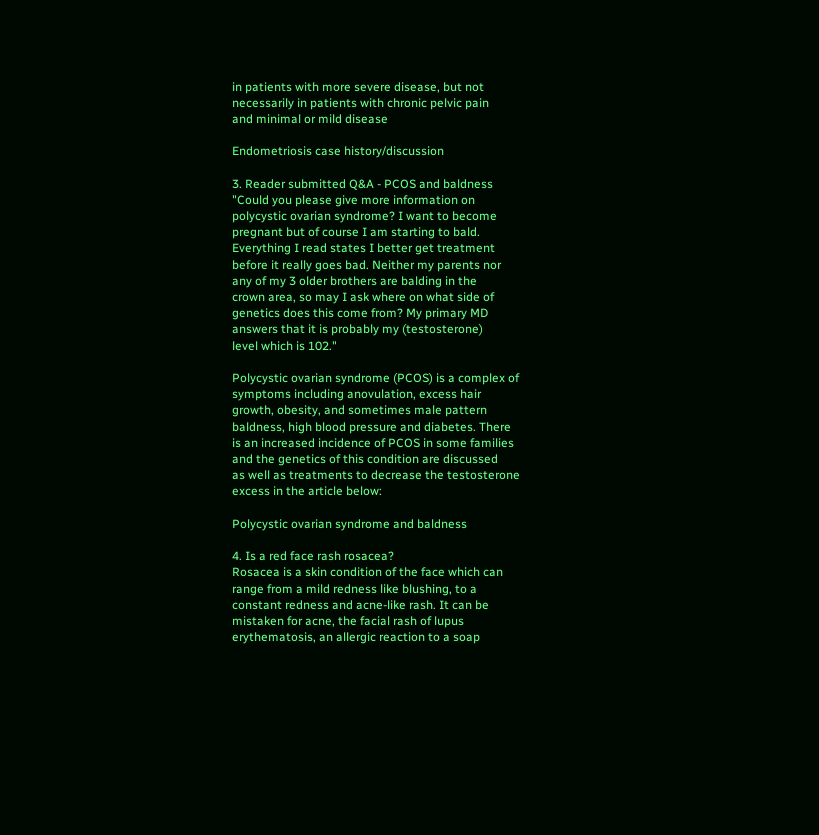in patients with more severe disease, but not
necessarily in patients with chronic pelvic pain
and minimal or mild disease

Endometriosis case history/discussion

3. Reader submitted Q&A - PCOS and baldness
"Could you please give more information on
polycystic ovarian syndrome? I want to become
pregnant but of course I am starting to bald.
Everything I read states I better get treatment
before it really goes bad. Neither my parents nor
any of my 3 older brothers are balding in the
crown area, so may I ask where on what side of
genetics does this come from? My primary MD
answers that it is probably my (testosterone)
level which is 102."

Polycystic ovarian syndrome (PCOS) is a complex of
symptoms including anovulation, excess hair
growth, obesity, and sometimes male pattern
baldness, high blood pressure and diabetes. There
is an increased incidence of PCOS in some families
and the genetics of this condition are discussed
as well as treatments to decrease the testosterone
excess in the article below:

Polycystic ovarian syndrome and baldness

4. Is a red face rash rosacea?
Rosacea is a skin condition of the face which can
range from a mild redness like blushing, to a
constant redness and acne-like rash. It can be
mistaken for acne, the facial rash of lupus
erythematosis, an allergic reaction to a soap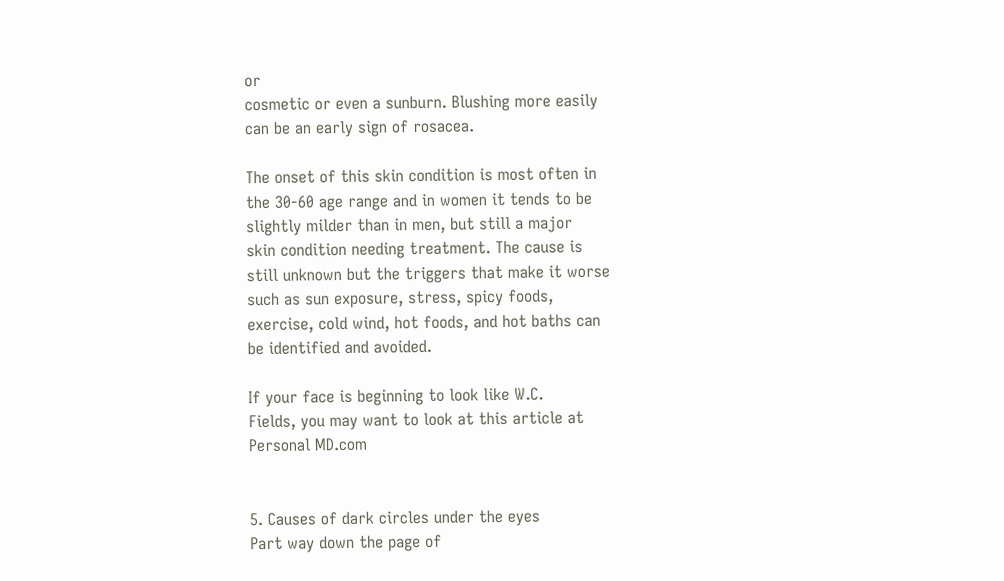or
cosmetic or even a sunburn. Blushing more easily
can be an early sign of rosacea.

The onset of this skin condition is most often in
the 30-60 age range and in women it tends to be
slightly milder than in men, but still a major
skin condition needing treatment. The cause is
still unknown but the triggers that make it worse
such as sun exposure, stress, spicy foods,
exercise, cold wind, hot foods, and hot baths can
be identified and avoided.

If your face is beginning to look like W.C.
Fields, you may want to look at this article at
Personal MD.com


5. Causes of dark circles under the eyes
Part way down the page of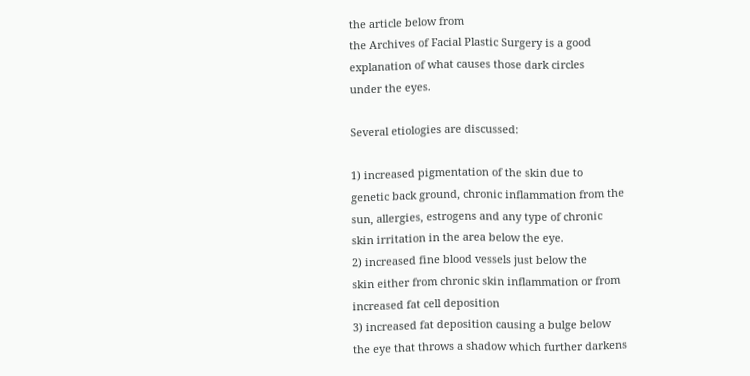the article below from
the Archives of Facial Plastic Surgery is a good
explanation of what causes those dark circles
under the eyes.

Several etiologies are discussed:

1) increased pigmentation of the skin due to
genetic back ground, chronic inflammation from the
sun, allergies, estrogens and any type of chronic
skin irritation in the area below the eye.
2) increased fine blood vessels just below the
skin either from chronic skin inflammation or from
increased fat cell deposition
3) increased fat deposition causing a bulge below
the eye that throws a shadow which further darkens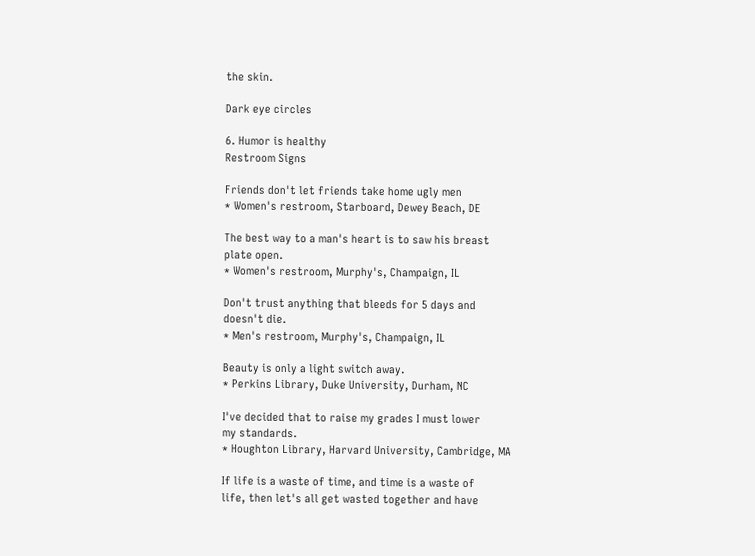the skin.

Dark eye circles

6. Humor is healthy
Restroom Signs

Friends don't let friends take home ugly men
* Women's restroom, Starboard, Dewey Beach, DE

The best way to a man's heart is to saw his breast
plate open.
* Women's restroom, Murphy's, Champaign, IL

Don't trust anything that bleeds for 5 days and
doesn't die.
* Men's restroom, Murphy's, Champaign, IL

Beauty is only a light switch away.
* Perkins Library, Duke University, Durham, NC

I've decided that to raise my grades I must lower
my standards.
* Houghton Library, Harvard University, Cambridge, MA

If life is a waste of time, and time is a waste of
life, then let's all get wasted together and have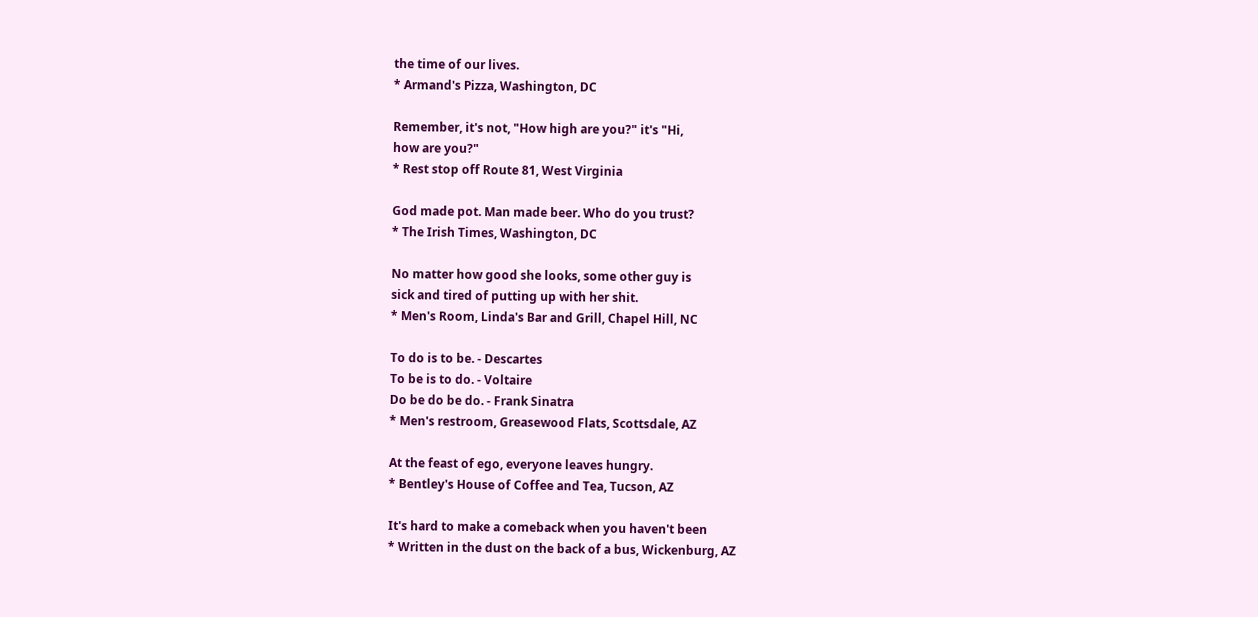the time of our lives.
* Armand's Pizza, Washington, DC

Remember, it's not, "How high are you?" it's "Hi,
how are you?"
* Rest stop off Route 81, West Virginia

God made pot. Man made beer. Who do you trust?
* The Irish Times, Washington, DC

No matter how good she looks, some other guy is
sick and tired of putting up with her shit.
* Men's Room, Linda's Bar and Grill, Chapel Hill, NC

To do is to be. - Descartes
To be is to do. - Voltaire
Do be do be do. - Frank Sinatra
* Men's restroom, Greasewood Flats, Scottsdale, AZ

At the feast of ego, everyone leaves hungry.
* Bentley's House of Coffee and Tea, Tucson, AZ

It's hard to make a comeback when you haven't been
* Written in the dust on the back of a bus, Wickenburg, AZ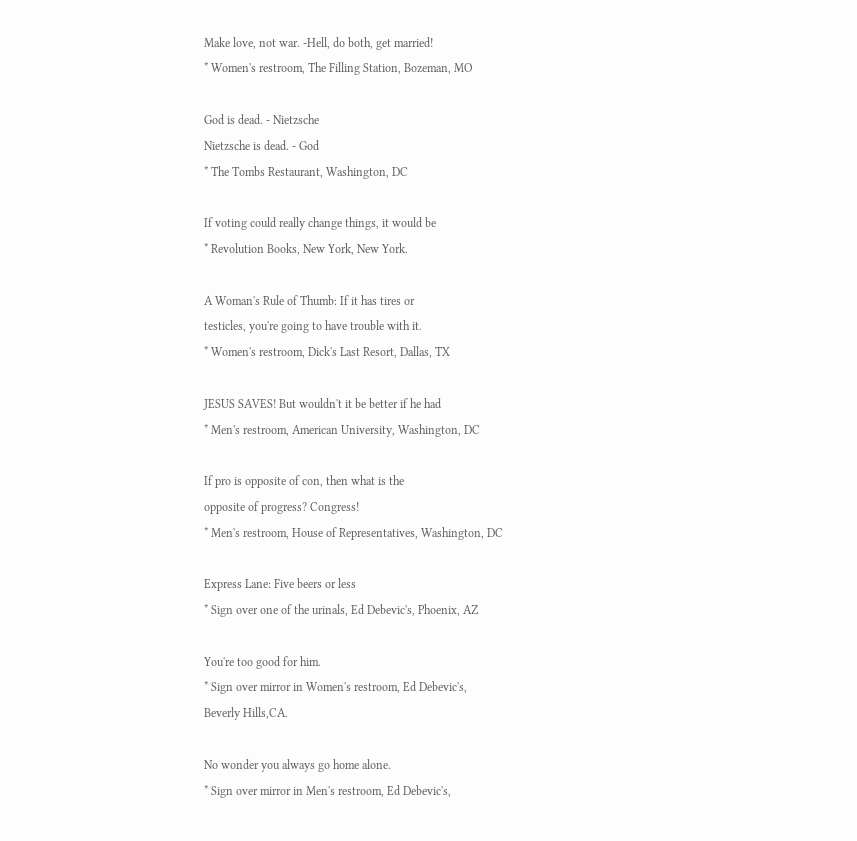Make love, not war. -Hell, do both, get married!
* Women's restroom, The Filling Station, Bozeman, MO

God is dead. - Nietzsche
Nietzsche is dead. - God
* The Tombs Restaurant, Washington, DC

If voting could really change things, it would be
* Revolution Books, New York, New York.

A Woman's Rule of Thumb: If it has tires or
testicles, you're going to have trouble with it.
* Women's restroom, Dick's Last Resort, Dallas, TX

JESUS SAVES! But wouldn't it be better if he had
* Men's restroom, American University, Washington, DC

If pro is opposite of con, then what is the
opposite of progress? Congress!
* Men's restroom, House of Representatives, Washington, DC

Express Lane: Five beers or less
* Sign over one of the urinals, Ed Debevic's, Phoenix, AZ

You're too good for him.
* Sign over mirror in Women's restroom, Ed Debevic's,
Beverly Hills,CA.

No wonder you always go home alone.
* Sign over mirror in Men's restroom, Ed Debevic's,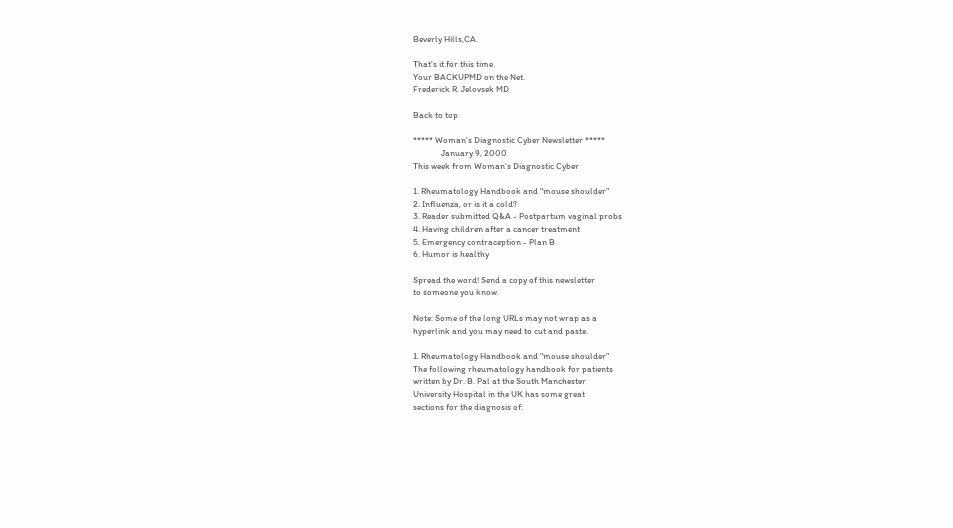Beverly Hills,CA.

That's it for this time.
Your BACKUPMD on the Net.
Frederick R. Jelovsek MD

Back to top

***** Woman's Diagnostic Cyber Newsletter *****
              January 9, 2000
This week from Woman's Diagnostic Cyber

1. Rheumatology Handbook and "mouse shoulder"
2. Influenza, or is it a cold?
3. Reader submitted Q&A - Postpartum vaginal probs
4. Having children after a cancer treatment
5. Emergency contraception - Plan B
6. Humor is healthy

Spread the word! Send a copy of this newsletter
to someone you know.

Note: Some of the long URLs may not wrap as a
hyperlink and you may need to cut and paste.

1. Rheumatology Handbook and "mouse shoulder"
The following rheumatology handbook for patients
written by Dr. B. Pal at the South Manchester
University Hospital in the UK has some great
sections for the diagnosis of: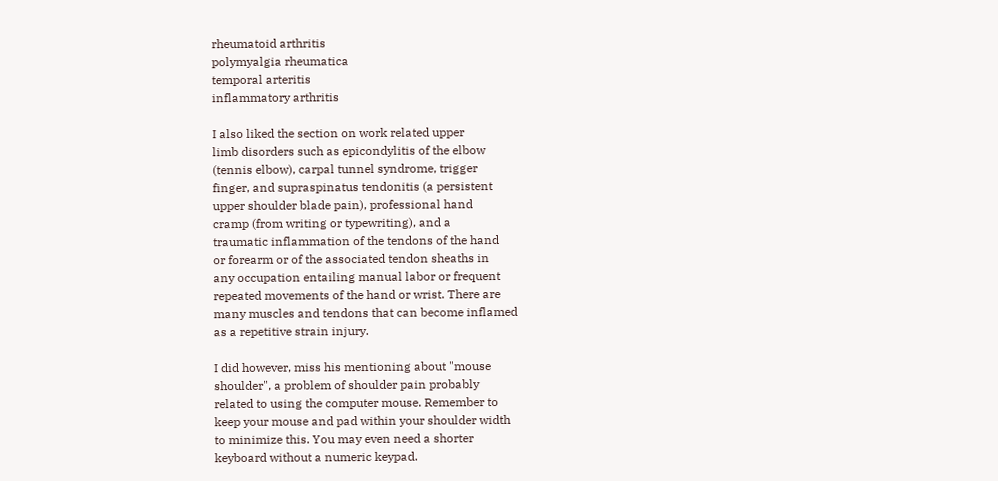rheumatoid arthritis
polymyalgia rheumatica
temporal arteritis
inflammatory arthritis

I also liked the section on work related upper
limb disorders such as epicondylitis of the elbow
(tennis elbow), carpal tunnel syndrome, trigger
finger, and supraspinatus tendonitis (a persistent
upper shoulder blade pain), professional hand
cramp (from writing or typewriting), and a
traumatic inflammation of the tendons of the hand
or forearm or of the associated tendon sheaths in
any occupation entailing manual labor or frequent
repeated movements of the hand or wrist. There are
many muscles and tendons that can become inflamed
as a repetitive strain injury.

I did however, miss his mentioning about "mouse
shoulder", a problem of shoulder pain probably
related to using the computer mouse. Remember to
keep your mouse and pad within your shoulder width
to minimize this. You may even need a shorter
keyboard without a numeric keypad.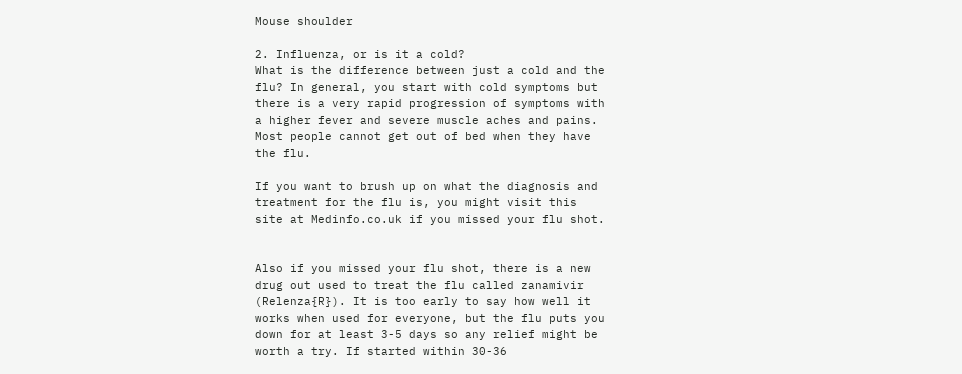Mouse shoulder

2. Influenza, or is it a cold?
What is the difference between just a cold and the
flu? In general, you start with cold symptoms but
there is a very rapid progression of symptoms with
a higher fever and severe muscle aches and pains.
Most people cannot get out of bed when they have
the flu.

If you want to brush up on what the diagnosis and
treatment for the flu is, you might visit this
site at Medinfo.co.uk if you missed your flu shot.


Also if you missed your flu shot, there is a new
drug out used to treat the flu called zanamivir
(Relenza{R}). It is too early to say how well it
works when used for everyone, but the flu puts you
down for at least 3-5 days so any relief might be
worth a try. If started within 30-36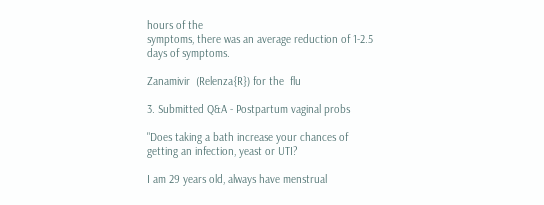hours of the
symptoms, there was an average reduction of 1-2.5
days of symptoms.

Zanamivir  (Relenza{R}) for the  flu

3. Submitted Q&A - Postpartum vaginal probs

"Does taking a bath increase your chances of
getting an infection, yeast or UTI?

I am 29 years old, always have menstrual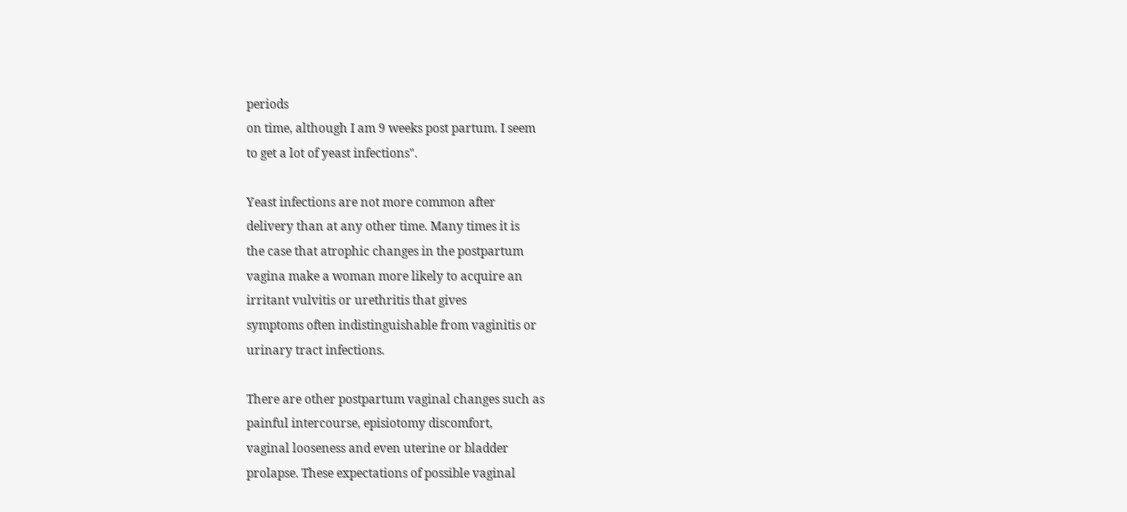periods
on time, although I am 9 weeks post partum. I seem
to get a lot of yeast infections".

Yeast infections are not more common after
delivery than at any other time. Many times it is
the case that atrophic changes in the postpartum
vagina make a woman more likely to acquire an
irritant vulvitis or urethritis that gives
symptoms often indistinguishable from vaginitis or
urinary tract infections.

There are other postpartum vaginal changes such as
painful intercourse, episiotomy discomfort,
vaginal looseness and even uterine or bladder
prolapse. These expectations of possible vaginal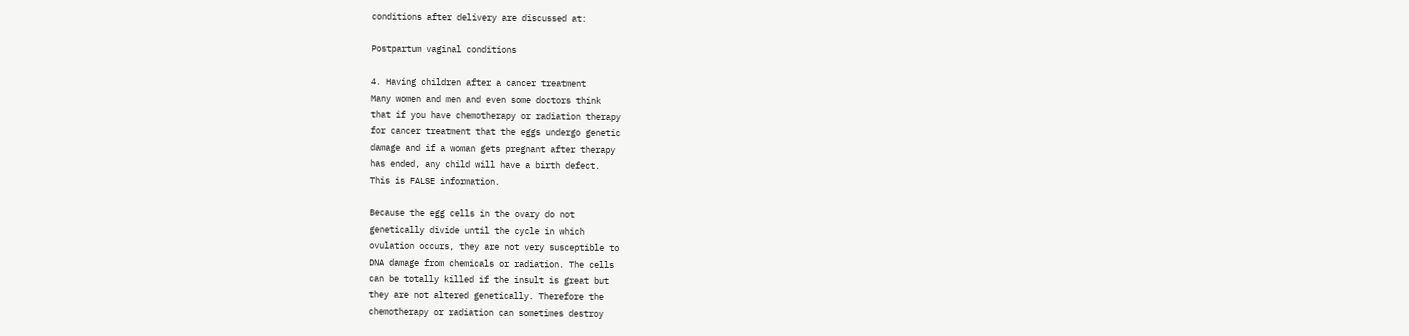conditions after delivery are discussed at:

Postpartum vaginal conditions

4. Having children after a cancer treatment
Many women and men and even some doctors think
that if you have chemotherapy or radiation therapy
for cancer treatment that the eggs undergo genetic
damage and if a woman gets pregnant after therapy
has ended, any child will have a birth defect.
This is FALSE information.

Because the egg cells in the ovary do not
genetically divide until the cycle in which
ovulation occurs, they are not very susceptible to
DNA damage from chemicals or radiation. The cells
can be totally killed if the insult is great but
they are not altered genetically. Therefore the
chemotherapy or radiation can sometimes destroy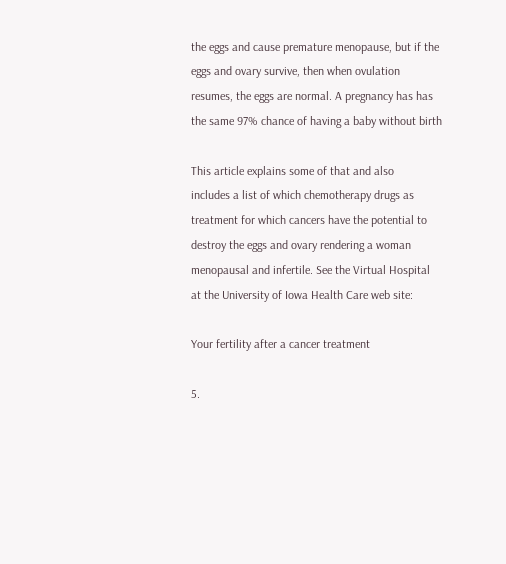the eggs and cause premature menopause, but if the
eggs and ovary survive, then when ovulation
resumes, the eggs are normal. A pregnancy has has
the same 97% chance of having a baby without birth

This article explains some of that and also
includes a list of which chemotherapy drugs as
treatment for which cancers have the potential to
destroy the eggs and ovary rendering a woman
menopausal and infertile. See the Virtual Hospital
at the University of Iowa Health Care web site:

Your fertility after a cancer treatment

5.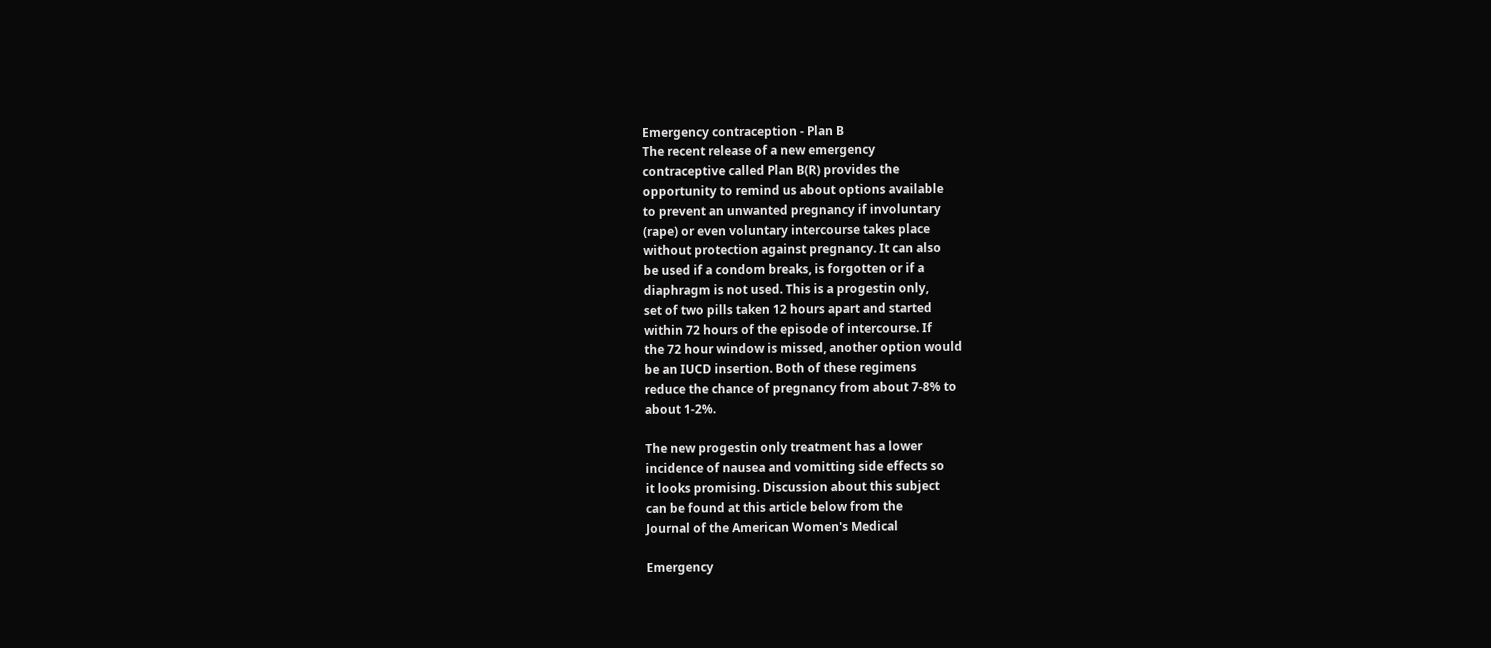Emergency contraception - Plan B
The recent release of a new emergency
contraceptive called Plan B(R) provides the
opportunity to remind us about options available
to prevent an unwanted pregnancy if involuntary
(rape) or even voluntary intercourse takes place
without protection against pregnancy. It can also
be used if a condom breaks, is forgotten or if a
diaphragm is not used. This is a progestin only,
set of two pills taken 12 hours apart and started
within 72 hours of the episode of intercourse. If
the 72 hour window is missed, another option would
be an IUCD insertion. Both of these regimens
reduce the chance of pregnancy from about 7-8% to
about 1-2%.

The new progestin only treatment has a lower
incidence of nausea and vomitting side effects so
it looks promising. Discussion about this subject
can be found at this article below from the
Journal of the American Women's Medical

Emergency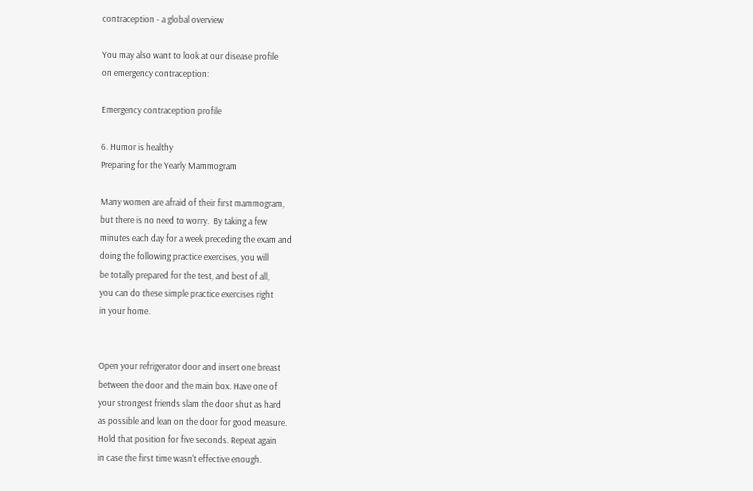contraception - a global overview

You may also want to look at our disease profile
on emergency contraception:

Emergency contraception profile

6. Humor is healthy
Preparing for the Yearly Mammogram

Many women are afraid of their first mammogram,
but there is no need to worry.  By taking a few
minutes each day for a week preceding the exam and
doing the following practice exercises, you will
be totally prepared for the test, and best of all,
you can do these simple practice exercises right
in your home.


Open your refrigerator door and insert one breast
between the door and the main box. Have one of
your strongest friends slam the door shut as hard
as possible and lean on the door for good measure.
Hold that position for five seconds. Repeat again
in case the first time wasn't effective enough.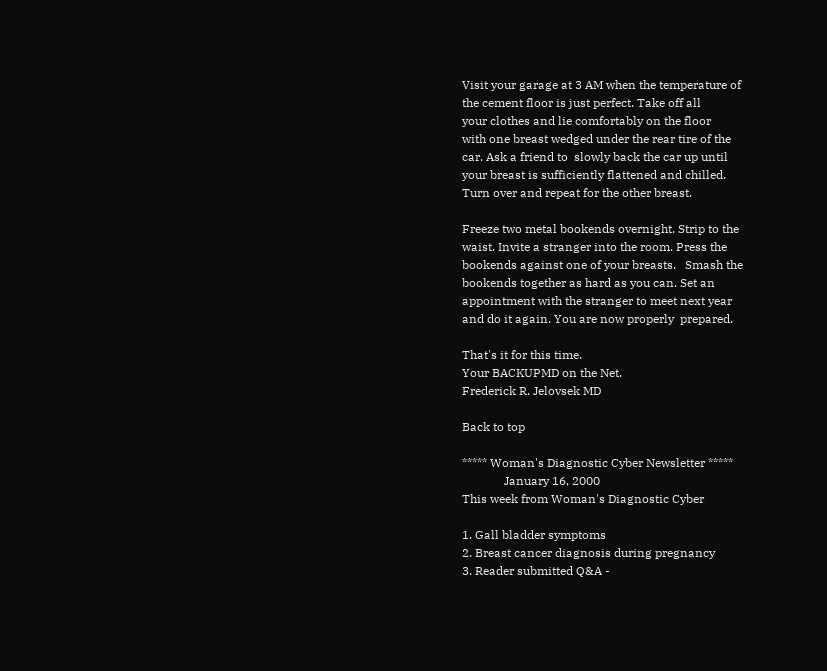Visit your garage at 3 AM when the temperature of
the cement floor is just perfect. Take off all
your clothes and lie comfortably on the floor
with one breast wedged under the rear tire of the
car. Ask a friend to  slowly back the car up until
your breast is sufficiently flattened and chilled.
Turn over and repeat for the other breast.

Freeze two metal bookends overnight. Strip to the
waist. Invite a stranger into the room. Press the
bookends against one of your breasts.   Smash the
bookends together as hard as you can. Set an
appointment with the stranger to meet next year
and do it again. You are now properly  prepared.

That's it for this time.
Your BACKUPMD on the Net.
Frederick R. Jelovsek MD

Back to top

***** Woman's Diagnostic Cyber Newsletter *****
              January 16, 2000
This week from Woman's Diagnostic Cyber

1. Gall bladder symptoms
2. Breast cancer diagnosis during pregnancy
3. Reader submitted Q&A -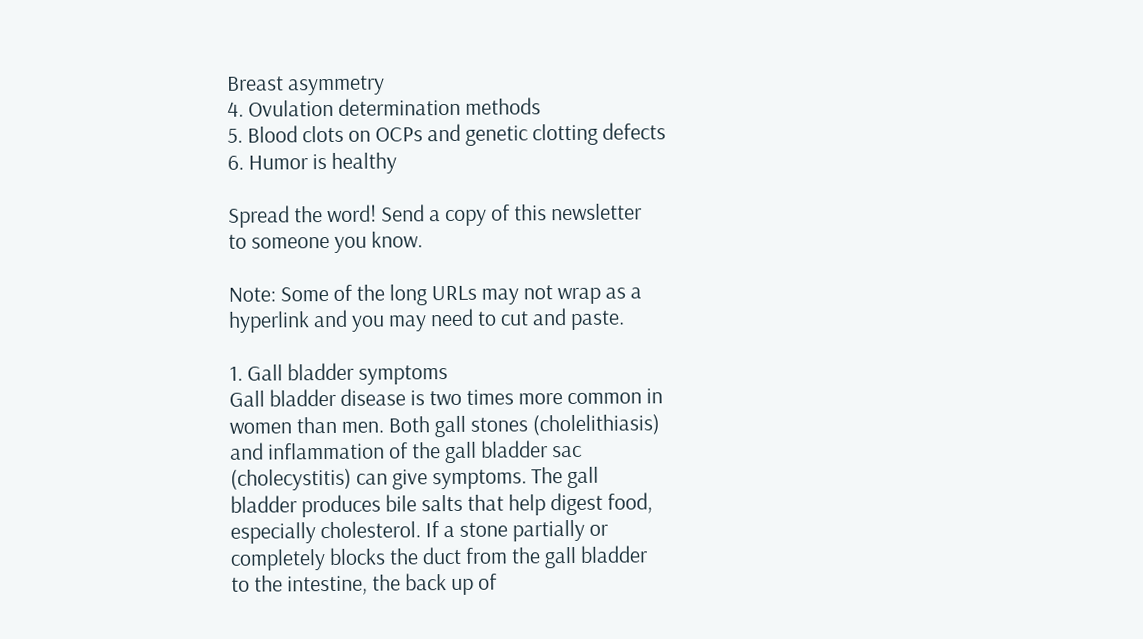Breast asymmetry
4. Ovulation determination methods
5. Blood clots on OCPs and genetic clotting defects
6. Humor is healthy

Spread the word! Send a copy of this newsletter
to someone you know.

Note: Some of the long URLs may not wrap as a
hyperlink and you may need to cut and paste.

1. Gall bladder symptoms
Gall bladder disease is two times more common in
women than men. Both gall stones (cholelithiasis)
and inflammation of the gall bladder sac
(cholecystitis) can give symptoms. The gall
bladder produces bile salts that help digest food,
especially cholesterol. If a stone partially or
completely blocks the duct from the gall bladder
to the intestine, the back up of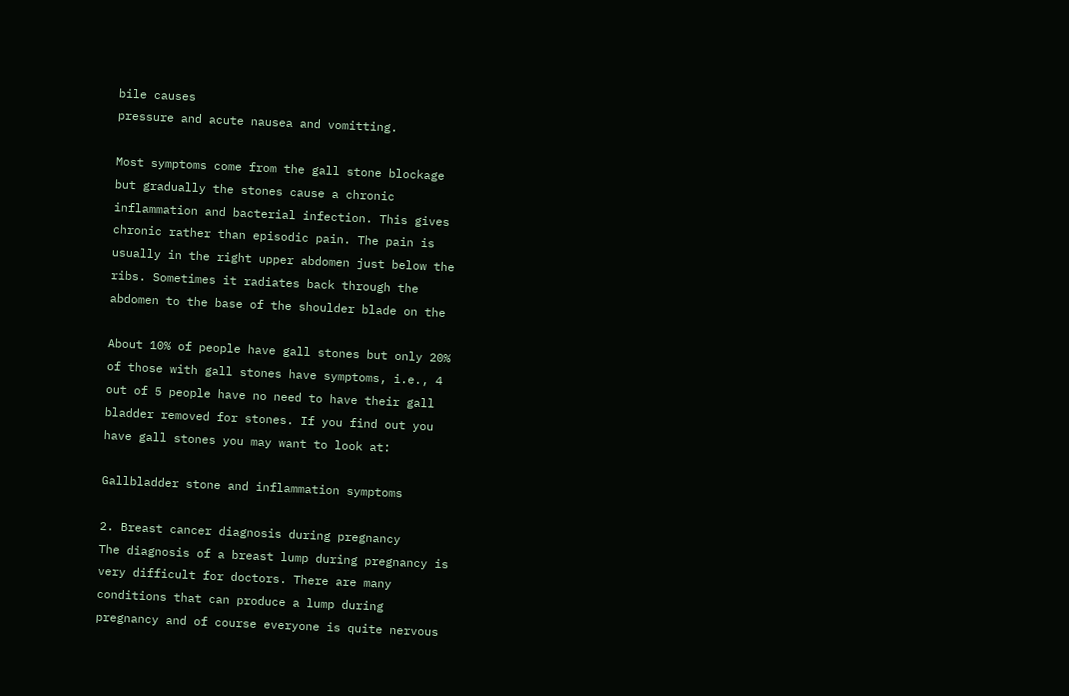bile causes
pressure and acute nausea and vomitting.

Most symptoms come from the gall stone blockage
but gradually the stones cause a chronic
inflammation and bacterial infection. This gives
chronic rather than episodic pain. The pain is
usually in the right upper abdomen just below the
ribs. Sometimes it radiates back through the
abdomen to the base of the shoulder blade on the

About 10% of people have gall stones but only 20%
of those with gall stones have symptoms, i.e., 4
out of 5 people have no need to have their gall
bladder removed for stones. If you find out you
have gall stones you may want to look at:

Gallbladder stone and inflammation symptoms

2. Breast cancer diagnosis during pregnancy
The diagnosis of a breast lump during pregnancy is
very difficult for doctors. There are many
conditions that can produce a lump during
pregnancy and of course everyone is quite nervous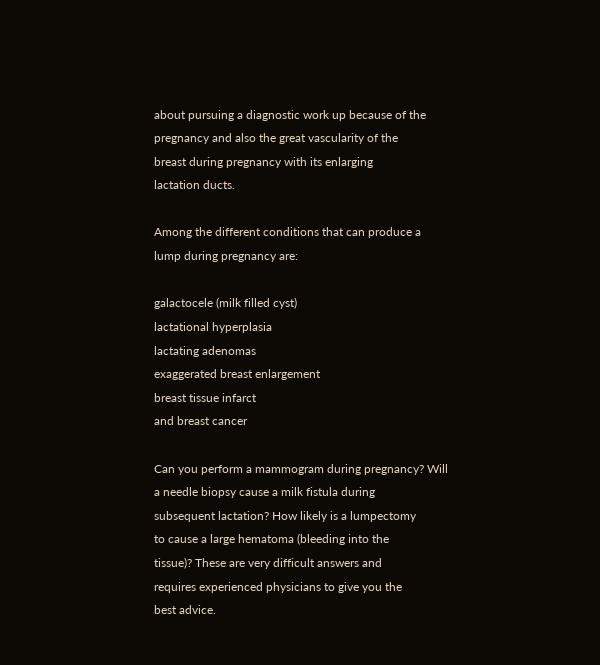about pursuing a diagnostic work up because of the
pregnancy and also the great vascularity of the
breast during pregnancy with its enlarging
lactation ducts.

Among the different conditions that can produce a
lump during pregnancy are:

galactocele (milk filled cyst)
lactational hyperplasia
lactating adenomas
exaggerated breast enlargement
breast tissue infarct
and breast cancer

Can you perform a mammogram during pregnancy? Will
a needle biopsy cause a milk fistula during
subsequent lactation? How likely is a lumpectomy
to cause a large hematoma (bleeding into the
tissue)? These are very difficult answers and
requires experienced physicians to give you the
best advice.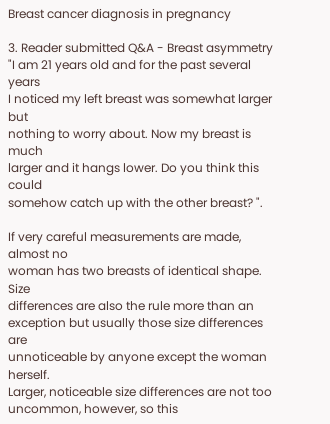Breast cancer diagnosis in pregnancy

3. Reader submitted Q&A - Breast asymmetry
"I am 21 years old and for the past several years
I noticed my left breast was somewhat larger but
nothing to worry about. Now my breast is much
larger and it hangs lower. Do you think this could
somehow catch up with the other breast? ".

If very careful measurements are made, almost no
woman has two breasts of identical shape. Size
differences are also the rule more than an
exception but usually those size differences are
unnoticeable by anyone except the woman herself.
Larger, noticeable size differences are not too
uncommon, however, so this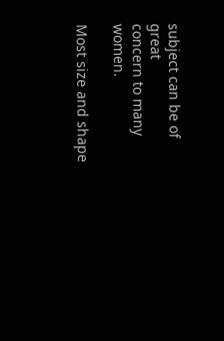subject can be of great
concern to many women.

Most size and shape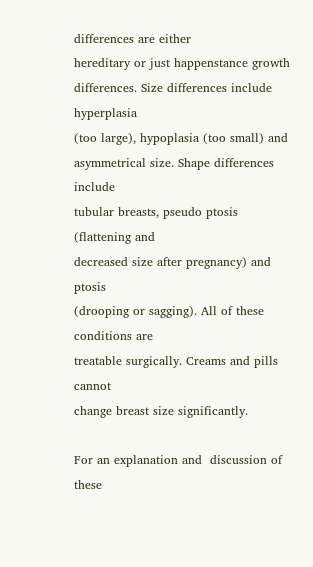differences are either
hereditary or just happenstance growth
differences. Size differences include hyperplasia
(too large), hypoplasia (too small) and
asymmetrical size. Shape differences include
tubular breasts, pseudo ptosis (flattening and
decreased size after pregnancy) and ptosis
(drooping or sagging). All of these conditions are
treatable surgically. Creams and pills cannot
change breast size significantly.

For an explanation and  discussion of these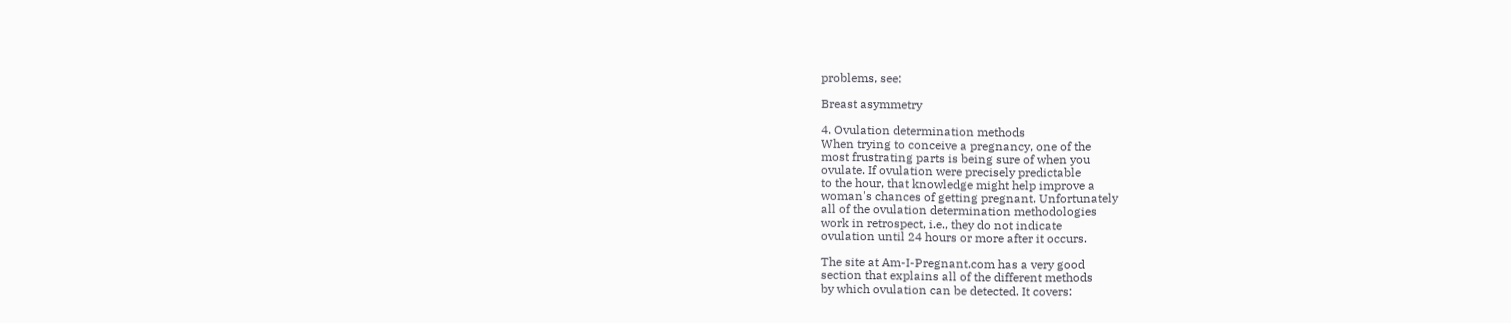problems, see:

Breast asymmetry

4. Ovulation determination methods
When trying to conceive a pregnancy, one of the
most frustrating parts is being sure of when you
ovulate. If ovulation were precisely predictable
to the hour, that knowledge might help improve a
woman's chances of getting pregnant. Unfortunately
all of the ovulation determination methodologies
work in retrospect, i.e., they do not indicate
ovulation until 24 hours or more after it occurs.

The site at Am-I-Pregnant.com has a very good
section that explains all of the different methods
by which ovulation can be detected. It covers: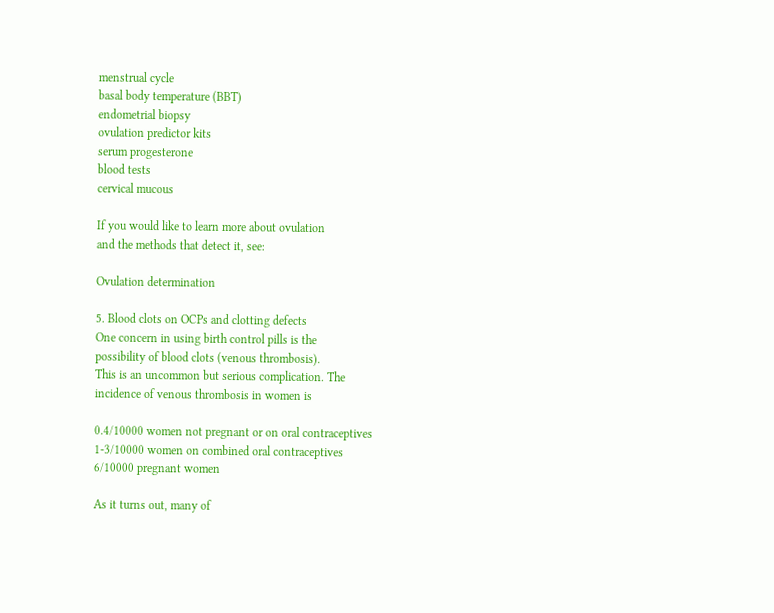menstrual cycle
basal body temperature (BBT)
endometrial biopsy
ovulation predictor kits
serum progesterone
blood tests
cervical mucous

If you would like to learn more about ovulation
and the methods that detect it, see:

Ovulation determination

5. Blood clots on OCPs and clotting defects
One concern in using birth control pills is the
possibility of blood clots (venous thrombosis).
This is an uncommon but serious complication. The
incidence of venous thrombosis in women is

0.4/10000 women not pregnant or on oral contraceptives
1-3/10000 women on combined oral contraceptives
6/10000 pregnant women

As it turns out, many of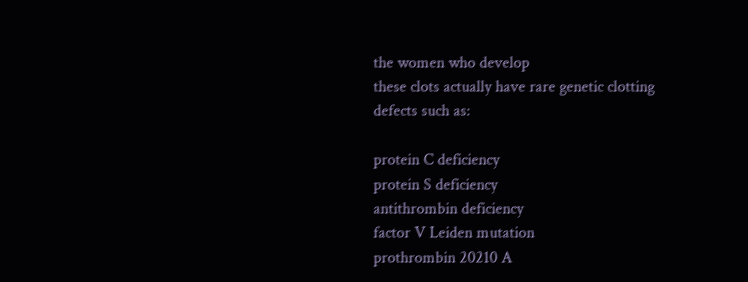the women who develop
these clots actually have rare genetic clotting
defects such as:

protein C deficiency
protein S deficiency
antithrombin deficiency
factor V Leiden mutation
prothrombin 20210 A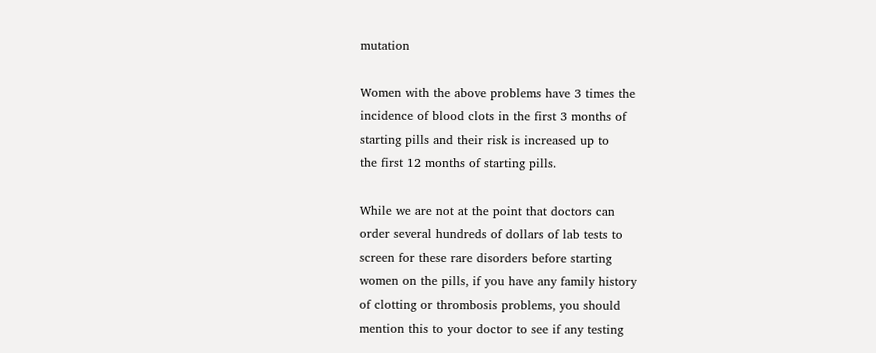mutation

Women with the above problems have 3 times the
incidence of blood clots in the first 3 months of
starting pills and their risk is increased up to
the first 12 months of starting pills.

While we are not at the point that doctors can
order several hundreds of dollars of lab tests to
screen for these rare disorders before starting
women on the pills, if you have any family history
of clotting or thrombosis problems, you should
mention this to your doctor to see if any testing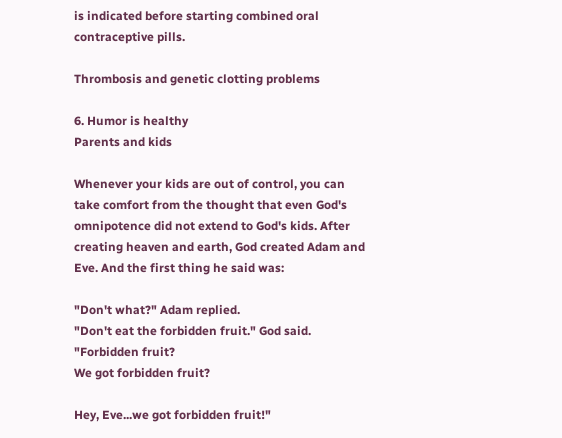is indicated before starting combined oral
contraceptive pills.

Thrombosis and genetic clotting problems

6. Humor is healthy
Parents and kids

Whenever your kids are out of control, you can
take comfort from the thought that even God's
omnipotence did not extend to God's kids. After
creating heaven and earth, God created Adam and
Eve. And the first thing he said was:

"Don't what?" Adam replied.
"Don't eat the forbidden fruit." God said.
"Forbidden fruit?
We got forbidden fruit?

Hey, Eve...we got forbidden fruit!"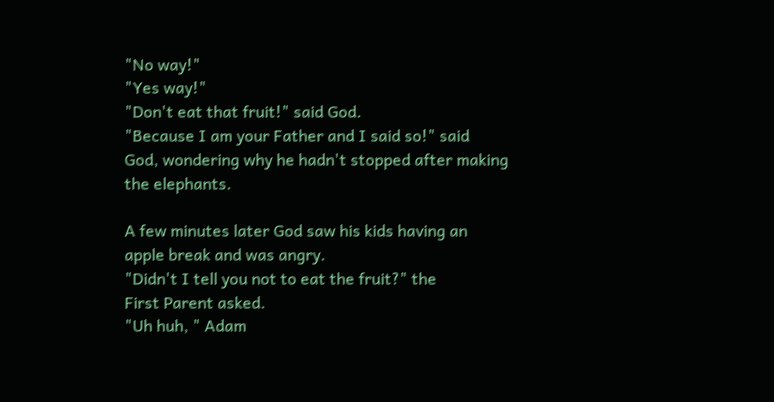"No way!"
"Yes way!"
"Don't eat that fruit!" said God.
"Because I am your Father and I said so!" said
God, wondering why he hadn't stopped after making
the elephants.

A few minutes later God saw his kids having an
apple break and was angry.
"Didn't I tell you not to eat the fruit?" the
First Parent asked.
"Uh huh, " Adam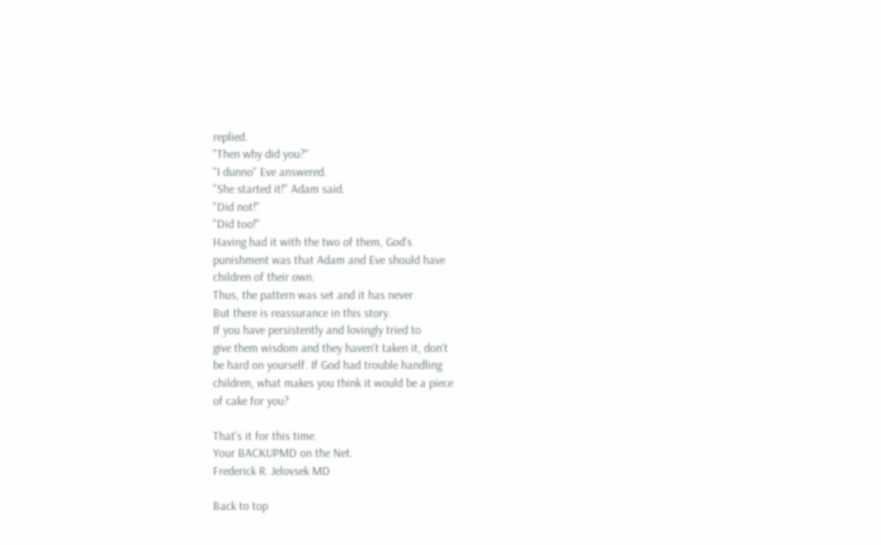replied.
"Then why did you?"
"I dunno" Eve answered.
"She started it!" Adam said.
"Did not!"
"Did too!"
Having had it with the two of them, God's
punishment was that Adam and Eve should have
children of their own.
Thus, the pattern was set and it has never
But there is reassurance in this story.
If you have persistently and lovingly tried to
give them wisdom and they haven't taken it, don't
be hard on yourself. If God had trouble handling
children, what makes you think it would be a piece
of cake for you?

That's it for this time.
Your BACKUPMD on the Net.
Frederick R. Jelovsek MD

Back to top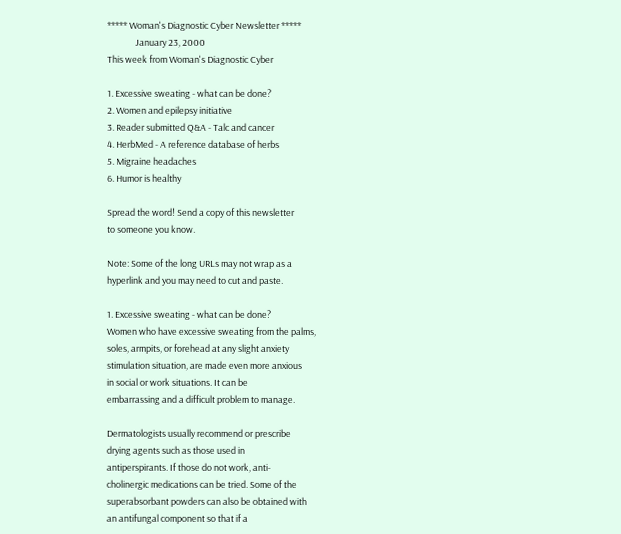***** Woman's Diagnostic Cyber Newsletter *****
              January 23, 2000
This week from Woman's Diagnostic Cyber

1. Excessive sweating - what can be done?
2. Women and epilepsy initiative
3. Reader submitted Q&A - Talc and cancer
4. HerbMed - A reference database of herbs
5. Migraine headaches
6. Humor is healthy

Spread the word! Send a copy of this newsletter
to someone you know.

Note: Some of the long URLs may not wrap as a
hyperlink and you may need to cut and paste.

1. Excessive sweating - what can be done?
Women who have excessive sweating from the palms,
soles, armpits, or forehead at any slight anxiety
stimulation situation, are made even more anxious
in social or work situations. It can be
embarrassing and a difficult problem to manage.

Dermatologists usually recommend or prescribe
drying agents such as those used in
antiperspirants. If those do not work, anti-
cholinergic medications can be tried. Some of the
superabsorbant powders can also be obtained with
an antifungal component so that if a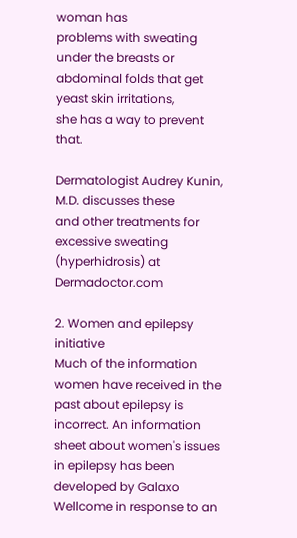woman has
problems with sweating under the breasts or
abdominal folds that get yeast skin irritations,
she has a way to prevent that.

Dermatologist Audrey Kunin, M.D. discusses these
and other treatments for excessive sweating
(hyperhidrosis) at Dermadoctor.com

2. Women and epilepsy initiative
Much of the information women have received in the
past about epilepsy is incorrect. An information
sheet about women's issues in epilepsy has been
developed by Galaxo Wellcome in response to an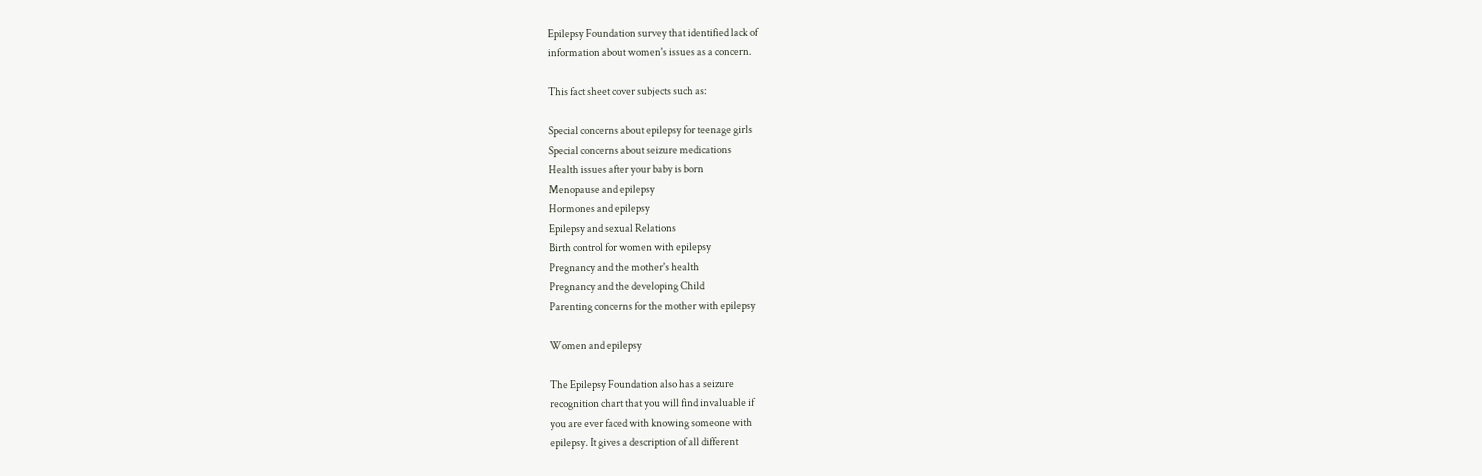Epilepsy Foundation survey that identified lack of
information about women's issues as a concern.

This fact sheet cover subjects such as:

Special concerns about epilepsy for teenage girls
Special concerns about seizure medications
Health issues after your baby is born
Menopause and epilepsy
Hormones and epilepsy
Epilepsy and sexual Relations
Birth control for women with epilepsy
Pregnancy and the mother's health
Pregnancy and the developing Child
Parenting concerns for the mother with epilepsy

Women and epilepsy

The Epilepsy Foundation also has a seizure
recognition chart that you will find invaluable if
you are ever faced with knowing someone with
epilepsy. It gives a description of all different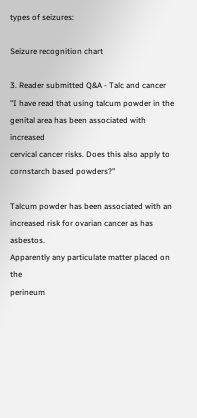types of seizures:

Seizure recognition chart

3. Reader submitted Q&A - Talc and cancer
"I have read that using talcum powder in the
genital area has been associated with increased
cervical cancer risks. Does this also apply to
cornstarch based powders?"

Talcum powder has been associated with an
increased risk for ovarian cancer as has asbestos.
Apparently any particulate matter placed on the
perineum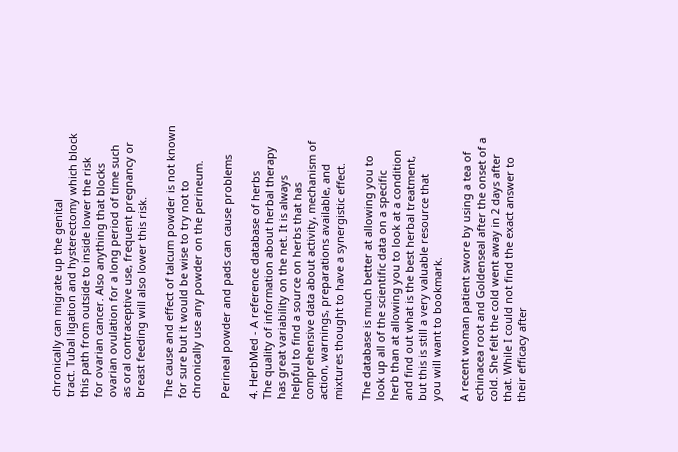chronically can migrate up the genital
tract. Tubal ligation and hysterectomy which block
this path from outside to inside lower the risk
for ovarian cancer. Also anything that blocks
ovarian ovulation for a long period of time such
as oral contraceptive use, frequent pregnancy or
breast feeding will also lower this risk.

The cause and effect of talcum powder is not known
for sure but it would be wise to try not to
chronically use any powder on the perineum.

Perineal powder and pads can cause problems

4. HerbMed - A reference database of herbs
The quality of information about herbal therapy
has great variability on the net. It is always
helpful to find a source on herbs that has
comprehensive data about activity, mechanism of
action, warnings, preparations available, and
mixtures thought to have a synergistic effect.

The database is much better at allowing you to
look up all of the scientific data on a specific
herb than at allowing you to look at a condition
and find out what is the best herbal treatment,
but this is still a very valuable resource that
you will want to bookmark.

A recent woman patient swore by using a tea of
echinacea root and Goldenseal after the onset of a
cold. She felt the cold went away in 2 days after
that. While I could not find the exact answer to
their efficacy after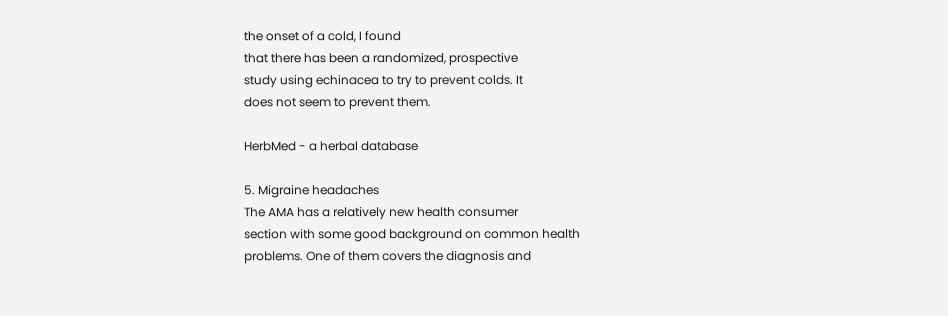the onset of a cold, I found
that there has been a randomized, prospective
study using echinacea to try to prevent colds. It
does not seem to prevent them.

HerbMed - a herbal database

5. Migraine headaches
The AMA has a relatively new health consumer
section with some good background on common health
problems. One of them covers the diagnosis and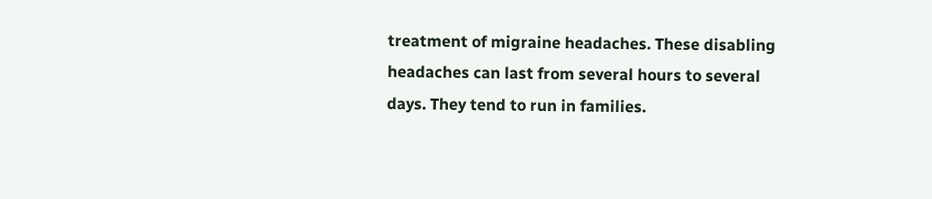treatment of migraine headaches. These disabling
headaches can last from several hours to several
days. They tend to run in families.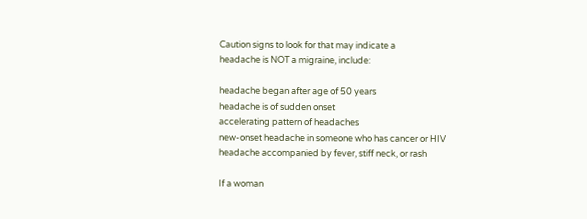Caution signs to look for that may indicate a
headache is NOT a migraine, include:

headache began after age of 50 years
headache is of sudden onset
accelerating pattern of headaches
new-onset headache in someone who has cancer or HIV
headache accompanied by fever, stiff neck, or rash

If a woman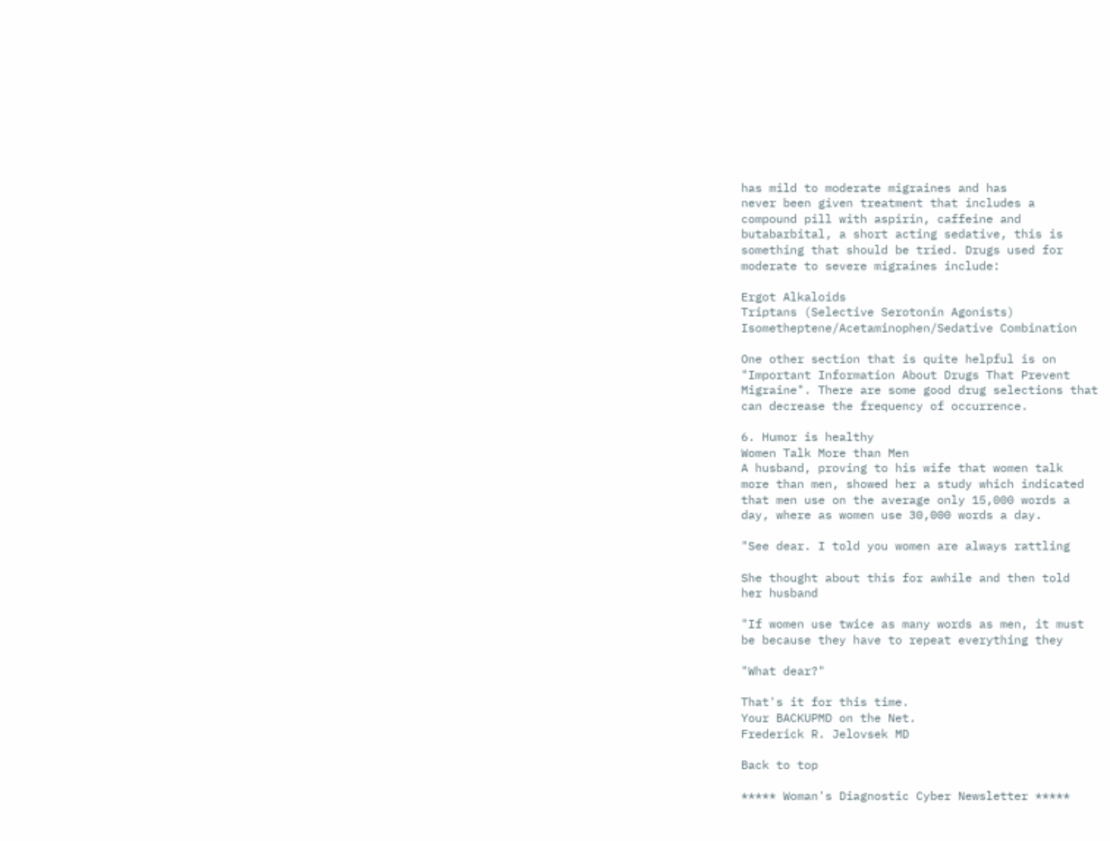has mild to moderate migraines and has
never been given treatment that includes a
compound pill with aspirin, caffeine and
butabarbital, a short acting sedative, this is
something that should be tried. Drugs used for
moderate to severe migraines include:

Ergot Alkaloids
Triptans (Selective Serotonin Agonists)
Isometheptene/Acetaminophen/Sedative Combination

One other section that is quite helpful is on
"Important Information About Drugs That Prevent
Migraine". There are some good drug selections that
can decrease the frequency of occurrence.

6. Humor is healthy
Women Talk More than Men
A husband, proving to his wife that women talk
more than men, showed her a study which indicated
that men use on the average only 15,000 words a
day, where as women use 30,000 words a day.

"See dear. I told you women are always rattling

She thought about this for awhile and then told
her husband

"If women use twice as many words as men, it must
be because they have to repeat everything they

"What dear?"

That's it for this time.
Your BACKUPMD on the Net.
Frederick R. Jelovsek MD

Back to top

***** Woman's Diagnostic Cyber Newsletter *****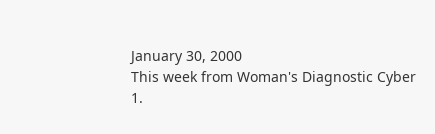January 30, 2000
This week from Woman's Diagnostic Cyber
1.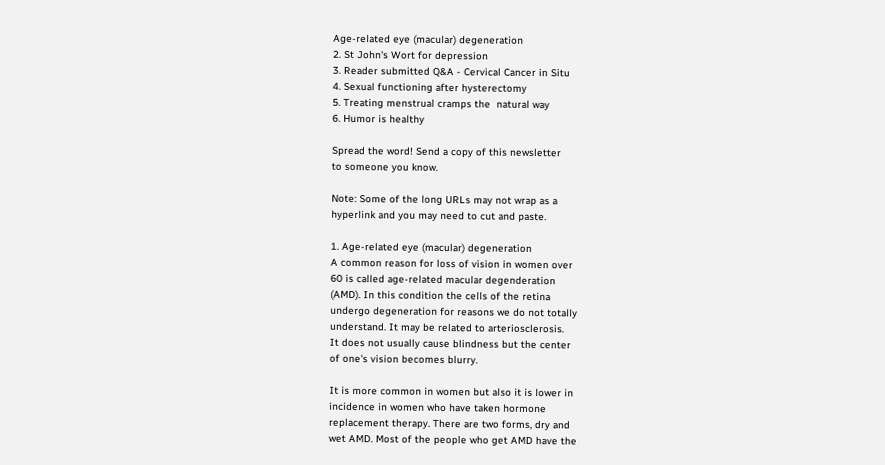Age-related eye (macular) degeneration
2. St John's Wort for depression
3. Reader submitted Q&A - Cervical Cancer in Situ
4. Sexual functioning after hysterectomy
5. Treating menstrual cramps the  natural way
6. Humor is healthy

Spread the word! Send a copy of this newsletter
to someone you know.

Note: Some of the long URLs may not wrap as a
hyperlink and you may need to cut and paste.

1. Age-related eye (macular) degeneration
A common reason for loss of vision in women over
60 is called age-related macular degenderation
(AMD). In this condition the cells of the retina
undergo degeneration for reasons we do not totally
understand. It may be related to arteriosclerosis.
It does not usually cause blindness but the center
of one's vision becomes blurry.

It is more common in women but also it is lower in
incidence in women who have taken hormone
replacement therapy. There are two forms, dry and
wet AMD. Most of the people who get AMD have the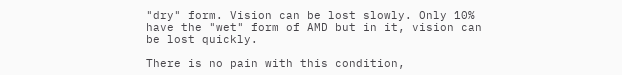"dry" form. Vision can be lost slowly. Only 10%
have the "wet" form of AMD but in it, vision can
be lost quickly.

There is no pain with this condition,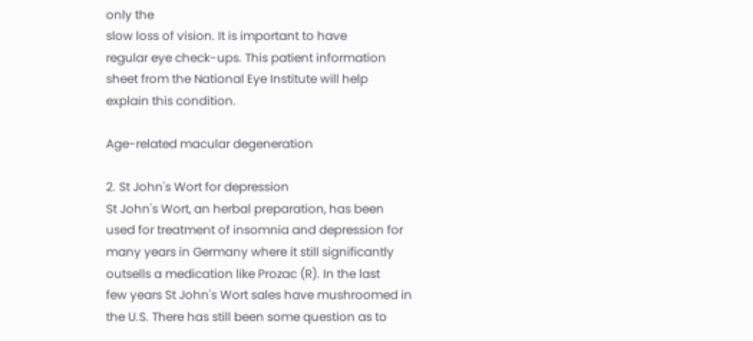only the
slow loss of vision. It is important to have
regular eye check-ups. This patient information
sheet from the National Eye Institute will help
explain this condition.

Age-related macular degeneration

2. St John's Wort for depression
St John's Wort, an herbal preparation, has been
used for treatment of insomnia and depression for
many years in Germany where it still significantly
outsells a medication like Prozac (R). In the last
few years St John's Wort sales have mushroomed in
the U.S. There has still been some question as to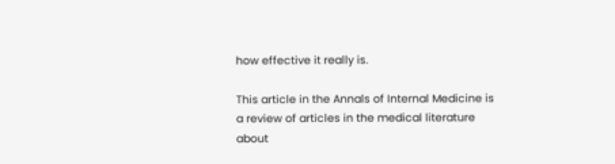how effective it really is.

This article in the Annals of Internal Medicine is
a review of articles in the medical literature
about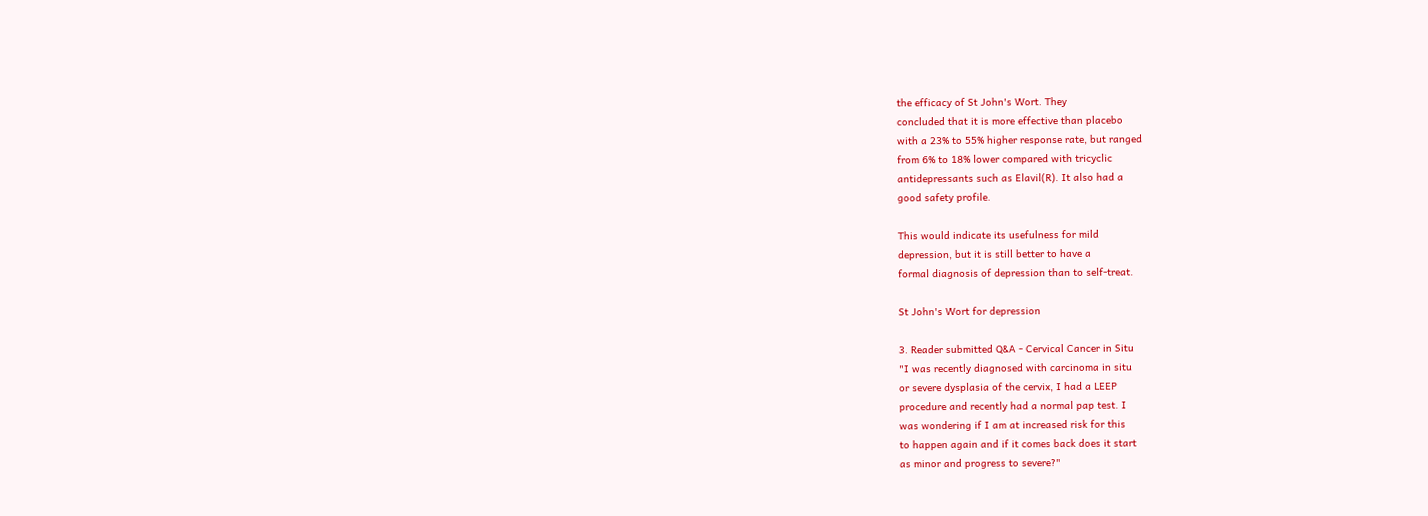the efficacy of St John's Wort. They
concluded that it is more effective than placebo
with a 23% to 55% higher response rate, but ranged
from 6% to 18% lower compared with tricyclic
antidepressants such as Elavil(R). It also had a
good safety profile.

This would indicate its usefulness for mild
depression, but it is still better to have a
formal diagnosis of depression than to self-treat.

St John's Wort for depression

3. Reader submitted Q&A - Cervical Cancer in Situ
"I was recently diagnosed with carcinoma in situ
or severe dysplasia of the cervix, I had a LEEP
procedure and recently had a normal pap test. I
was wondering if I am at increased risk for this
to happen again and if it comes back does it start
as minor and progress to severe?"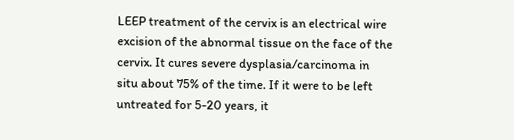LEEP treatment of the cervix is an electrical wire
excision of the abnormal tissue on the face of the
cervix. It cures severe dysplasia/carcinoma in
situ about 75% of the time. If it were to be left
untreated for 5-20 years, it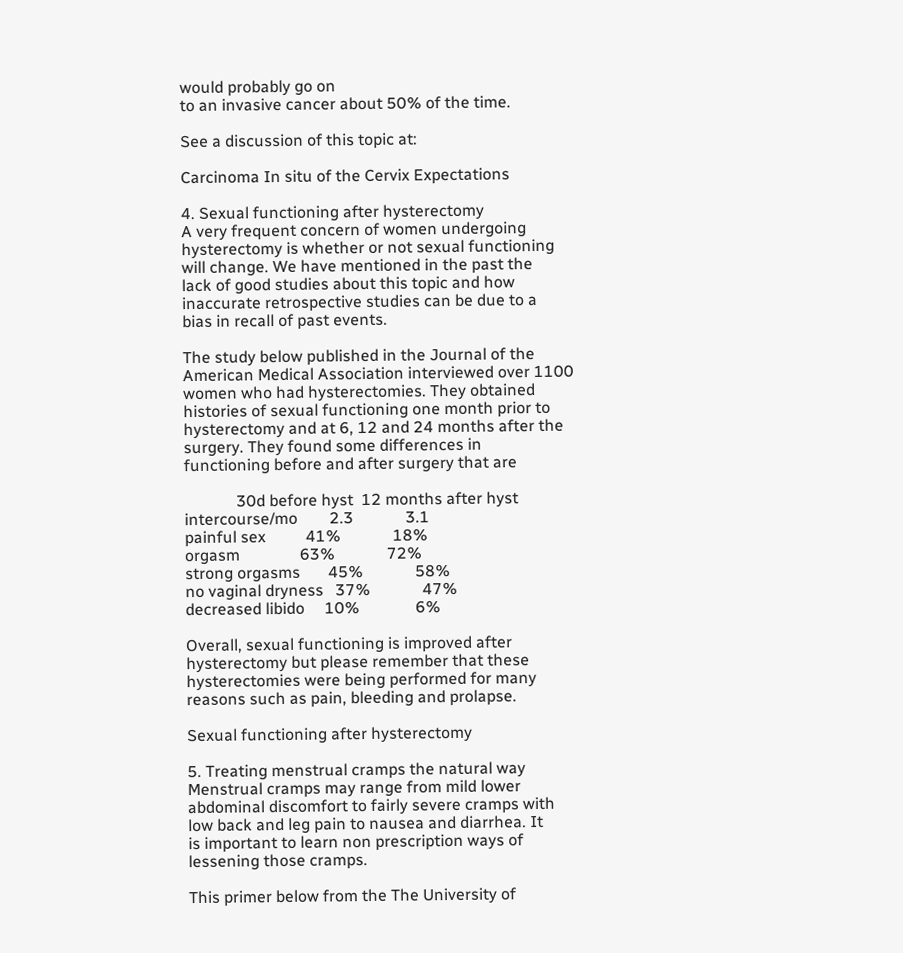would probably go on
to an invasive cancer about 50% of the time.

See a discussion of this topic at:

Carcinoma In situ of the Cervix Expectations

4. Sexual functioning after hysterectomy
A very frequent concern of women undergoing
hysterectomy is whether or not sexual functioning
will change. We have mentioned in the past the
lack of good studies about this topic and how
inaccurate retrospective studies can be due to a
bias in recall of past events.

The study below published in the Journal of the
American Medical Association interviewed over 1100
women who had hysterectomies. They obtained
histories of sexual functioning one month prior to
hysterectomy and at 6, 12 and 24 months after the
surgery. They found some differences in
functioning before and after surgery that are

             30d before hyst  12 months after hyst
intercourse/mo        2.3             3.1
painful sex          41%             18%
orgasm               63%             72%
strong orgasms       45%             58%
no vaginal dryness   37%             47%
decreased libido     10%              6%

Overall, sexual functioning is improved after
hysterectomy but please remember that these
hysterectomies were being performed for many
reasons such as pain, bleeding and prolapse.

Sexual functioning after hysterectomy

5. Treating menstrual cramps the natural way
Menstrual cramps may range from mild lower
abdominal discomfort to fairly severe cramps with
low back and leg pain to nausea and diarrhea. It
is important to learn non prescription ways of
lessening those cramps.

This primer below from the The University of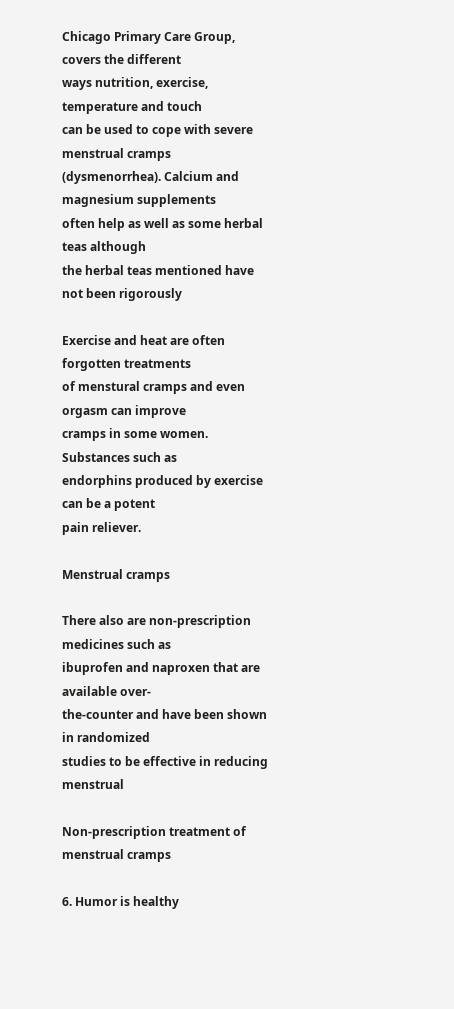Chicago Primary Care Group, covers the different
ways nutrition, exercise, temperature and touch
can be used to cope with severe menstrual cramps
(dysmenorrhea). Calcium and magnesium supplements
often help as well as some herbal teas although
the herbal teas mentioned have not been rigorously

Exercise and heat are often forgotten treatments
of menstural cramps and even orgasm can improve
cramps in some women. Substances such as
endorphins produced by exercise can be a potent
pain reliever.

Menstrual cramps

There also are non-prescription medicines such as
ibuprofen and naproxen that are available over-
the-counter and have been shown in randomized
studies to be effective in reducing menstrual

Non-prescription treatment of menstrual cramps

6. Humor is healthy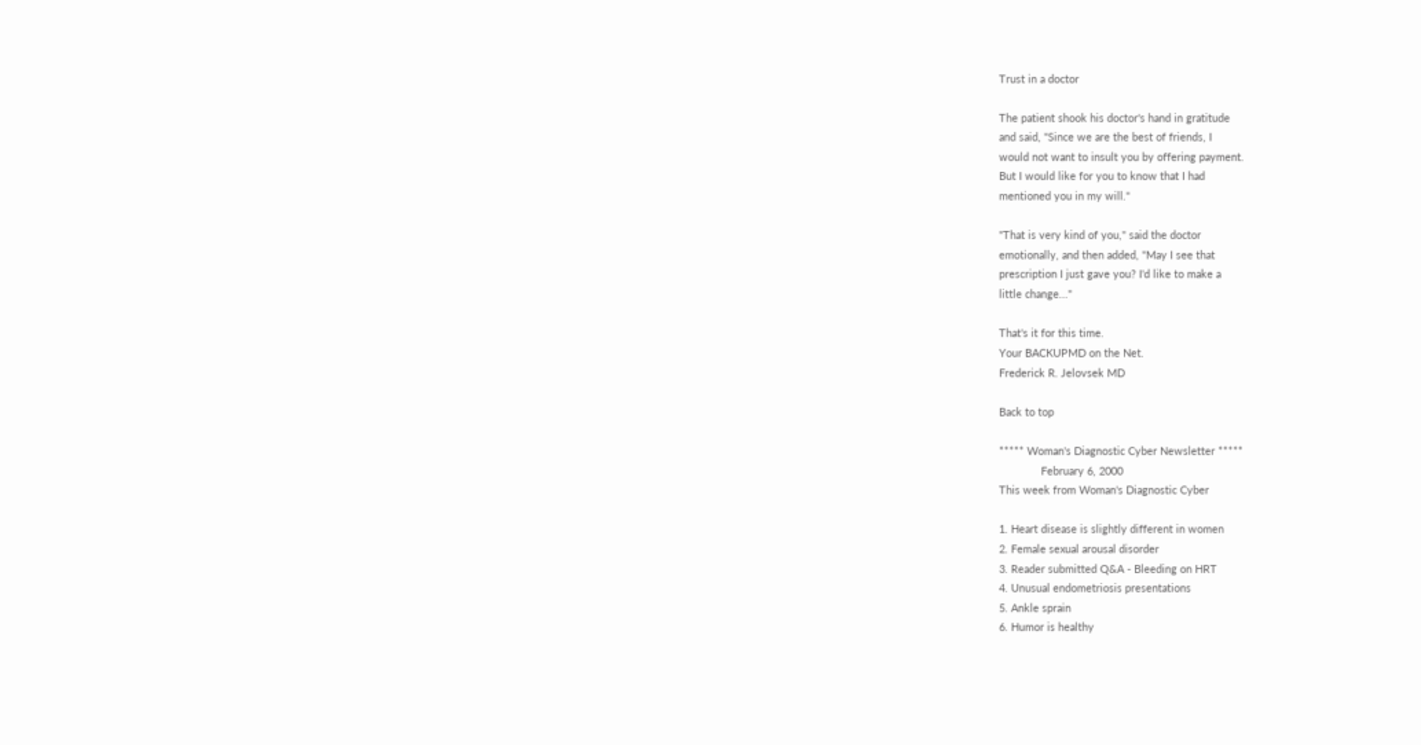Trust in a doctor

The patient shook his doctor's hand in gratitude
and said, "Since we are the best of friends, I
would not want to insult you by offering payment.
But I would like for you to know that I had
mentioned you in my will."

"That is very kind of you," said the doctor
emotionally, and then added, "May I see that
prescription I just gave you? I'd like to make a
little change..."

That's it for this time.
Your BACKUPMD on the Net.
Frederick R. Jelovsek MD

Back to top

***** Woman's Diagnostic Cyber Newsletter *****
              February 6, 2000
This week from Woman's Diagnostic Cyber

1. Heart disease is slightly different in women
2. Female sexual arousal disorder
3. Reader submitted Q&A - Bleeding on HRT
4. Unusual endometriosis presentations
5. Ankle sprain
6. Humor is healthy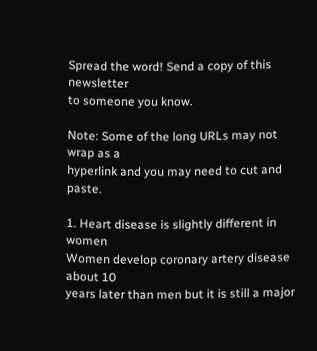Spread the word! Send a copy of this newsletter
to someone you know.

Note: Some of the long URLs may not wrap as a
hyperlink and you may need to cut and paste.

1. Heart disease is slightly different in women
Women develop coronary artery disease about 10
years later than men but it is still a major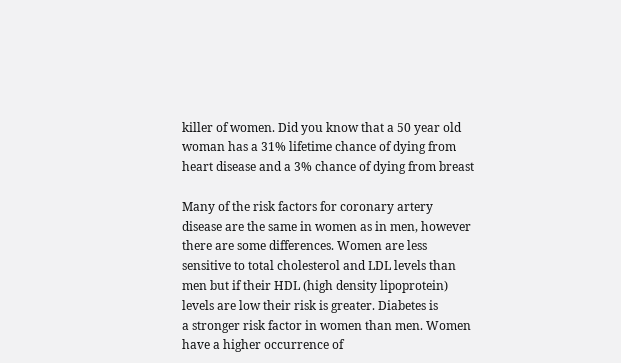killer of women. Did you know that a 50 year old
woman has a 31% lifetime chance of dying from
heart disease and a 3% chance of dying from breast

Many of the risk factors for coronary artery
disease are the same in women as in men, however
there are some differences. Women are less
sensitive to total cholesterol and LDL levels than
men but if their HDL (high density lipoprotein)
levels are low their risk is greater. Diabetes is
a stronger risk factor in women than men. Women
have a higher occurrence of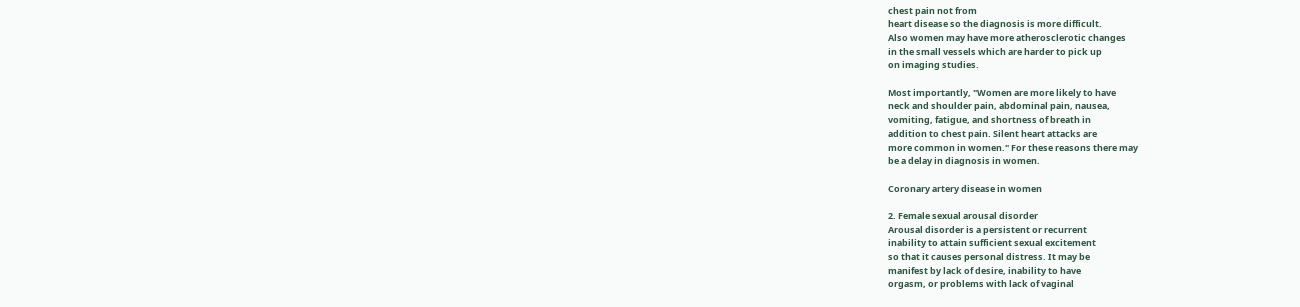chest pain not from
heart disease so the diagnosis is more difficult.
Also women may have more atherosclerotic changes
in the small vessels which are harder to pick up
on imaging studies.

Most importantly, "Women are more likely to have
neck and shoulder pain, abdominal pain, nausea,
vomiting, fatigue, and shortness of breath in
addition to chest pain. Silent heart attacks are
more common in women." For these reasons there may
be a delay in diagnosis in women.

Coronary artery disease in women

2. Female sexual arousal disorder
Arousal disorder is a persistent or recurrent
inability to attain sufficient sexual excitement
so that it causes personal distress. It may be
manifest by lack of desire, inability to have
orgasm, or problems with lack of vaginal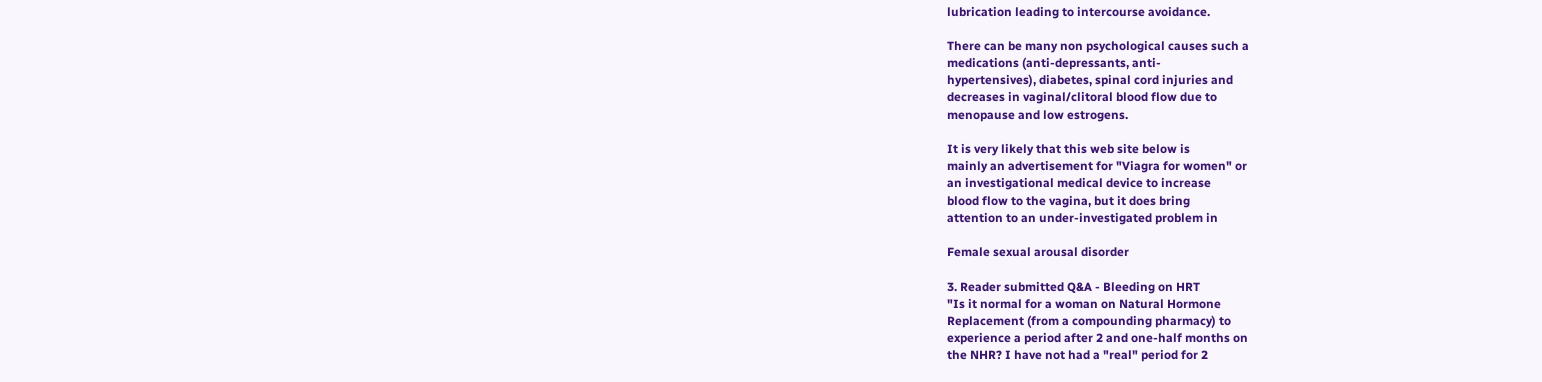lubrication leading to intercourse avoidance.

There can be many non psychological causes such a
medications (anti-depressants, anti-
hypertensives), diabetes, spinal cord injuries and
decreases in vaginal/clitoral blood flow due to
menopause and low estrogens.

It is very likely that this web site below is
mainly an advertisement for "Viagra for women" or
an investigational medical device to increase
blood flow to the vagina, but it does bring
attention to an under-investigated problem in

Female sexual arousal disorder

3. Reader submitted Q&A - Bleeding on HRT
"Is it normal for a woman on Natural Hormone
Replacement (from a compounding pharmacy) to
experience a period after 2 and one-half months on
the NHR? I have not had a "real" period for 2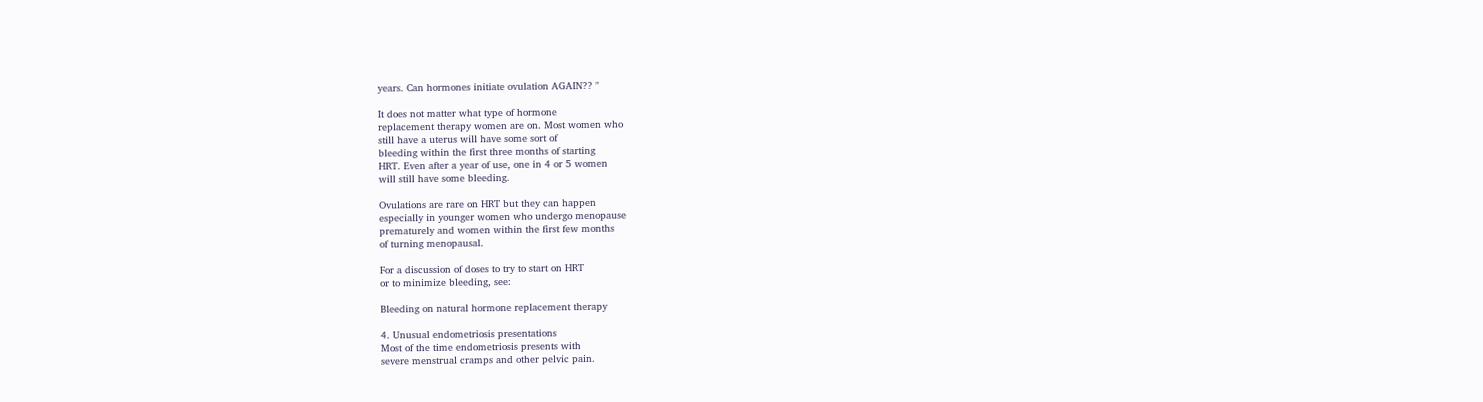years. Can hormones initiate ovulation AGAIN?? "

It does not matter what type of hormone
replacement therapy women are on. Most women who
still have a uterus will have some sort of
bleeding within the first three months of starting
HRT. Even after a year of use, one in 4 or 5 women
will still have some bleeding.

Ovulations are rare on HRT but they can happen
especially in younger women who undergo menopause
prematurely and women within the first few months
of turning menopausal.

For a discussion of doses to try to start on HRT
or to minimize bleeding, see:

Bleeding on natural hormone replacement therapy

4. Unusual endometriosis presentations
Most of the time endometriosis presents with
severe menstrual cramps and other pelvic pain.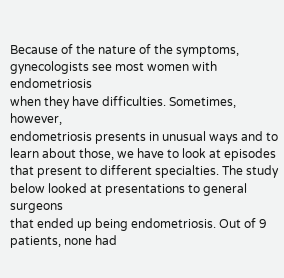Because of the nature of the symptoms,
gynecologists see most women with endometriosis
when they have difficulties. Sometimes, however,
endometriosis presents in unusual ways and to
learn about those, we have to look at episodes
that present to different specialties. The study
below looked at presentations to general surgeons
that ended up being endometriosis. Out of 9
patients, none had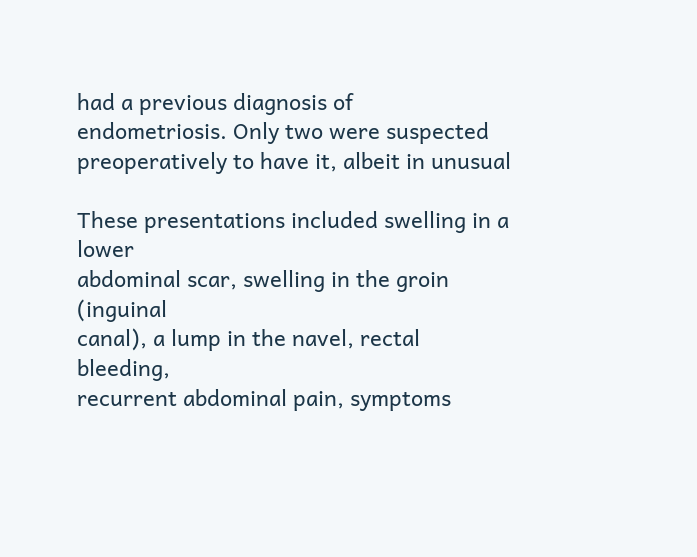had a previous diagnosis of
endometriosis. Only two were suspected
preoperatively to have it, albeit in unusual

These presentations included swelling in a lower
abdominal scar, swelling in the groin (inguinal
canal), a lump in the navel, rectal bleeding,
recurrent abdominal pain, symptoms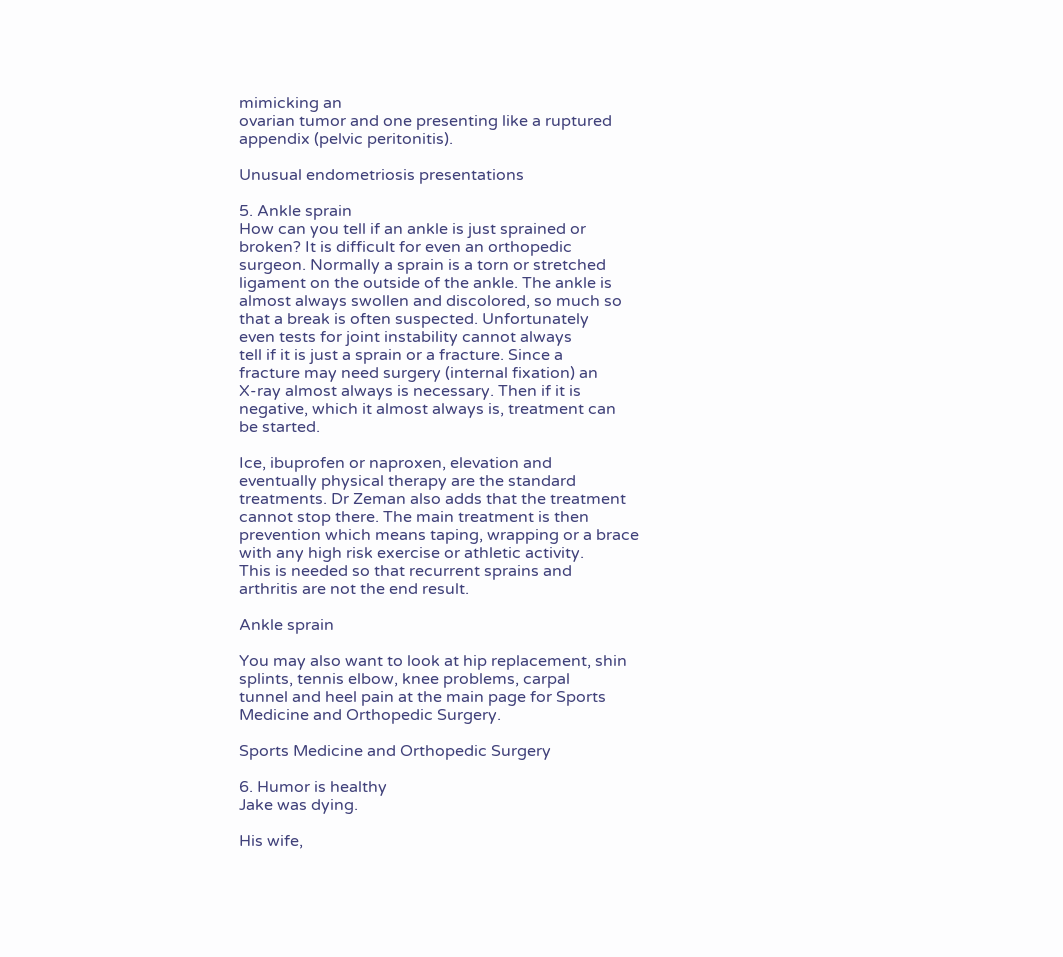mimicking an
ovarian tumor and one presenting like a ruptured
appendix (pelvic peritonitis).

Unusual endometriosis presentations

5. Ankle sprain
How can you tell if an ankle is just sprained or
broken? It is difficult for even an orthopedic
surgeon. Normally a sprain is a torn or stretched
ligament on the outside of the ankle. The ankle is
almost always swollen and discolored, so much so
that a break is often suspected. Unfortunately
even tests for joint instability cannot always
tell if it is just a sprain or a fracture. Since a
fracture may need surgery (internal fixation) an
X-ray almost always is necessary. Then if it is
negative, which it almost always is, treatment can
be started.

Ice, ibuprofen or naproxen, elevation and
eventually physical therapy are the standard
treatments. Dr Zeman also adds that the treatment
cannot stop there. The main treatment is then
prevention which means taping, wrapping or a brace
with any high risk exercise or athletic activity.
This is needed so that recurrent sprains and
arthritis are not the end result.

Ankle sprain

You may also want to look at hip replacement, shin
splints, tennis elbow, knee problems, carpal
tunnel and heel pain at the main page for Sports
Medicine and Orthopedic Surgery.

Sports Medicine and Orthopedic Surgery

6. Humor is healthy
Jake was dying.

His wife,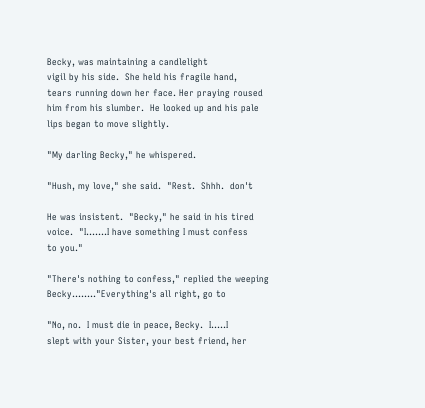Becky, was maintaining a candlelight
vigil by his side.  She held his fragile hand,
tears running down her face. Her praying roused
him from his slumber.  He looked up and his pale
lips began to move slightly.

"My darling Becky," he whispered.

"Hush, my love," she said.  "Rest.  Shhh.  don't

He was insistent.  "Becky," he said in his tired
voice.  "I.......I have something I must confess
to you."

"There's nothing to confess," replied the weeping
Becky........"Everything's all right, go to

"No, no.  I must die in peace, Becky.  I.....I
slept with your Sister, your best friend, her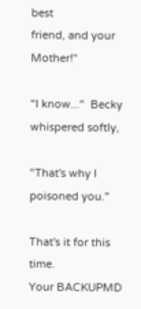best
friend, and your Mother!"

"I know..."  Becky whispered softly,

"That's why I poisoned you."

That's it for this time.
Your BACKUPMD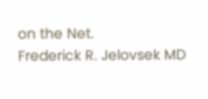on the Net.
Frederick R. Jelovsek MD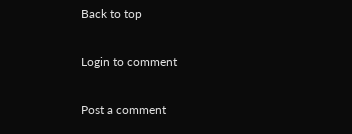Back to top

Login to comment

Post a comment